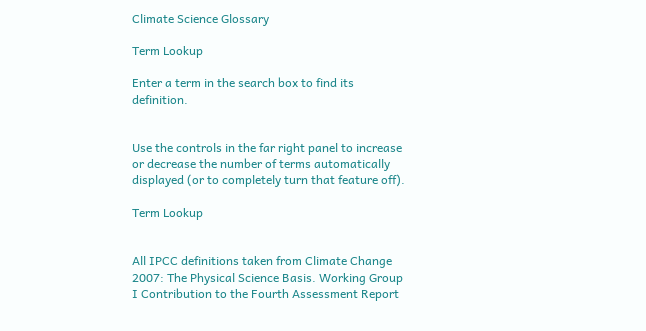Climate Science Glossary

Term Lookup

Enter a term in the search box to find its definition.


Use the controls in the far right panel to increase or decrease the number of terms automatically displayed (or to completely turn that feature off).

Term Lookup


All IPCC definitions taken from Climate Change 2007: The Physical Science Basis. Working Group I Contribution to the Fourth Assessment Report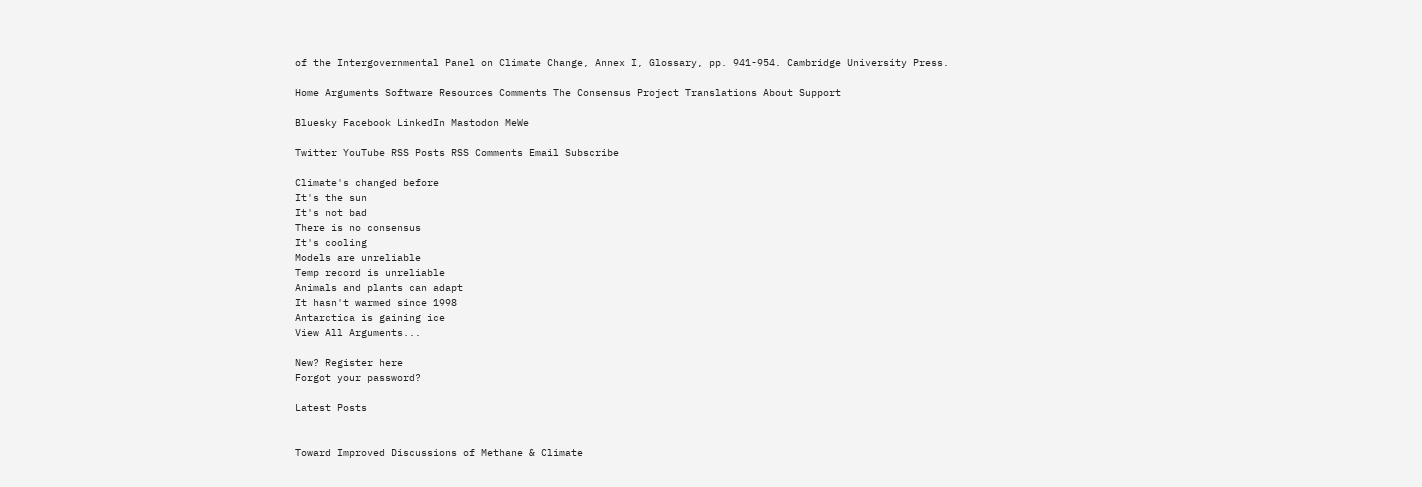of the Intergovernmental Panel on Climate Change, Annex I, Glossary, pp. 941-954. Cambridge University Press.

Home Arguments Software Resources Comments The Consensus Project Translations About Support

Bluesky Facebook LinkedIn Mastodon MeWe

Twitter YouTube RSS Posts RSS Comments Email Subscribe

Climate's changed before
It's the sun
It's not bad
There is no consensus
It's cooling
Models are unreliable
Temp record is unreliable
Animals and plants can adapt
It hasn't warmed since 1998
Antarctica is gaining ice
View All Arguments...

New? Register here
Forgot your password?

Latest Posts


Toward Improved Discussions of Methane & Climate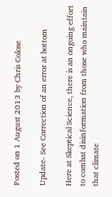Posted on 1 August 2013 by Chris Colose

Update- See Correction of an error at bottom

Here at Skeptical Science, there is an ongoing effort to combat disinformation from those who maintain that climate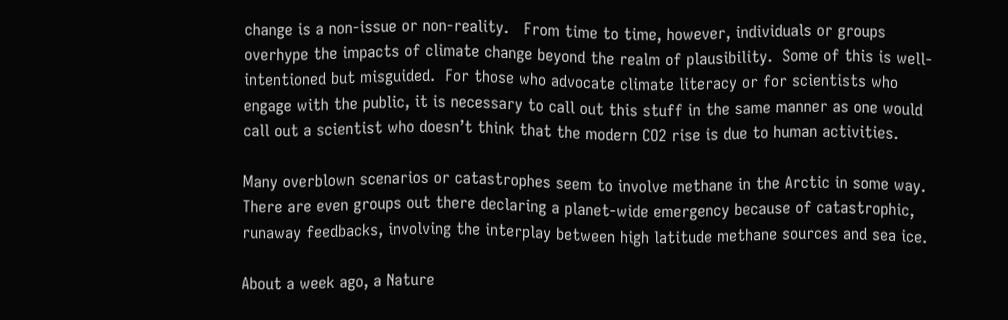change is a non-issue or non-reality.   From time to time, however, individuals or groups overhype the impacts of climate change beyond the realm of plausibility.  Some of this is well-intentioned but misguided.  For those who advocate climate literacy or for scientists who engage with the public, it is necessary to call out this stuff in the same manner as one would call out a scientist who doesn’t think that the modern CO2 rise is due to human activities.

Many overblown scenarios or catastrophes seem to involve methane in the Arctic in some way.  There are even groups out there declaring a planet-wide emergency because of catastrophic, runaway feedbacks, involving the interplay between high latitude methane sources and sea ice.

About a week ago, a Nature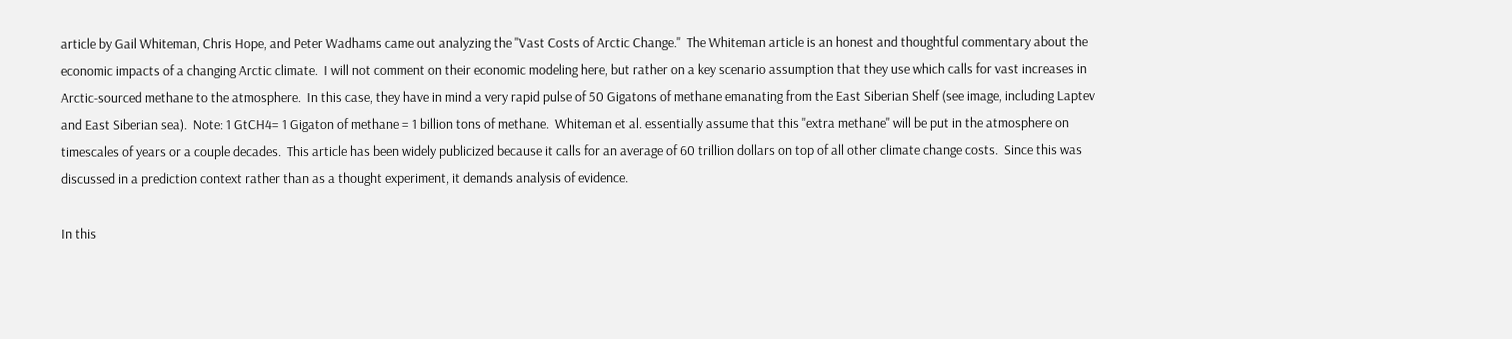article by Gail Whiteman, Chris Hope, and Peter Wadhams came out analyzing the "Vast Costs of Arctic Change."  The Whiteman article is an honest and thoughtful commentary about the economic impacts of a changing Arctic climate.  I will not comment on their economic modeling here, but rather on a key scenario assumption that they use which calls for vast increases in Arctic-sourced methane to the atmosphere.  In this case, they have in mind a very rapid pulse of 50 Gigatons of methane emanating from the East Siberian Shelf (see image, including Laptev and East Siberian sea).  Note: 1 GtCH4= 1 Gigaton of methane = 1 billion tons of methane.  Whiteman et al. essentially assume that this "extra methane" will be put in the atmosphere on timescales of years or a couple decades.  This article has been widely publicized because it calls for an average of 60 trillion dollars on top of all other climate change costs.  Since this was discussed in a prediction context rather than as a thought experiment, it demands analysis of evidence.

In this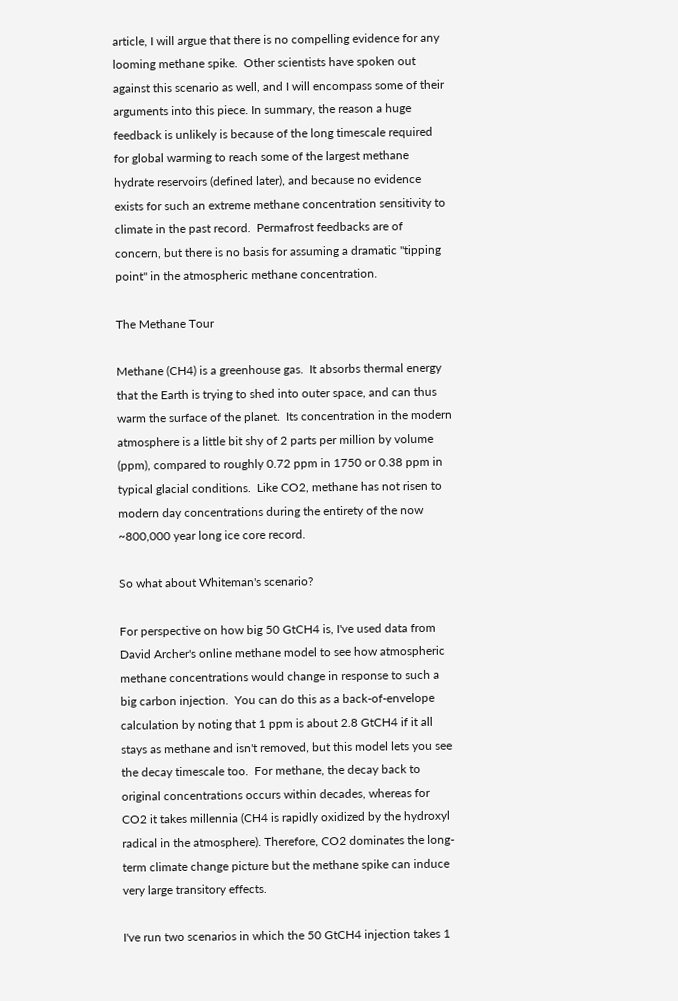article, I will argue that there is no compelling evidence for any looming methane spike.  Other scientists have spoken out against this scenario as well, and I will encompass some of their arguments into this piece. In summary, the reason a huge feedback is unlikely is because of the long timescale required for global warming to reach some of the largest methane hydrate reservoirs (defined later), and because no evidence exists for such an extreme methane concentration sensitivity to climate in the past record.  Permafrost feedbacks are of concern, but there is no basis for assuming a dramatic "tipping point" in the atmospheric methane concentration.

The Methane Tour

Methane (CH4) is a greenhouse gas.  It absorbs thermal energy that the Earth is trying to shed into outer space, and can thus warm the surface of the planet.  Its concentration in the modern atmosphere is a little bit shy of 2 parts per million by volume (ppm), compared to roughly 0.72 ppm in 1750 or 0.38 ppm in typical glacial conditions.  Like CO2, methane has not risen to modern day concentrations during the entirety of the now ~800,000 year long ice core record.

So what about Whiteman's scenario?

For perspective on how big 50 GtCH4 is, I've used data from David Archer's online methane model to see how atmospheric methane concentrations would change in response to such a big carbon injection.  You can do this as a back-of-envelope calculation by noting that 1 ppm is about 2.8 GtCH4 if it all stays as methane and isn't removed, but this model lets you see the decay timescale too.  For methane, the decay back to original concentrations occurs within decades, whereas for CO2 it takes millennia (CH4 is rapidly oxidized by the hydroxyl radical in the atmosphere). Therefore, CO2 dominates the long-term climate change picture but the methane spike can induce very large transitory effects.

I've run two scenarios in which the 50 GtCH4 injection takes 1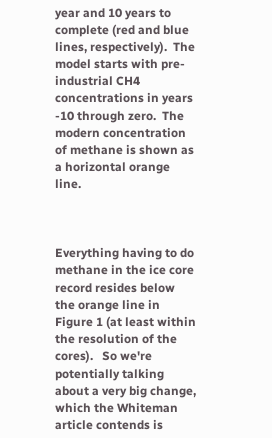year and 10 years to complete (red and blue lines, respectively).  The model starts with pre-industrial CH4 concentrations in years -10 through zero.  The modern concentration of methane is shown as a horizontal orange line.



Everything having to do methane in the ice core record resides below the orange line in Figure 1 (at least within the resolution of the cores).   So we're potentially talking about a very big change, which the Whiteman article contends is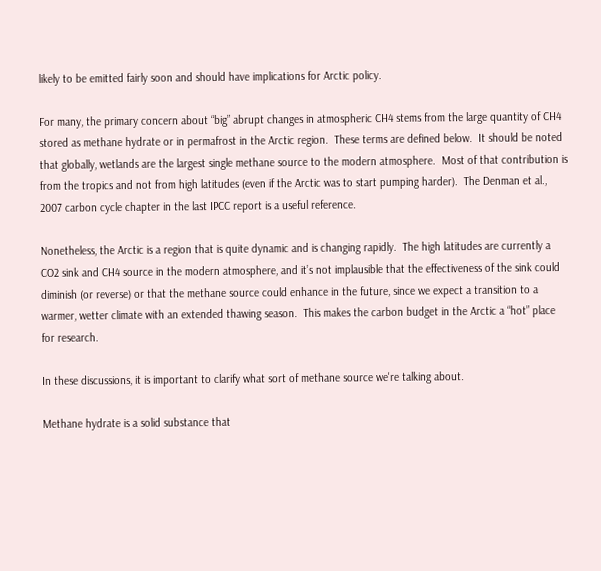likely to be emitted fairly soon and should have implications for Arctic policy.

For many, the primary concern about “big” abrupt changes in atmospheric CH4 stems from the large quantity of CH4 stored as methane hydrate or in permafrost in the Arctic region.  These terms are defined below.  It should be noted that globally, wetlands are the largest single methane source to the modern atmosphere.  Most of that contribution is from the tropics and not from high latitudes (even if the Arctic was to start pumping harder).  The Denman et al., 2007 carbon cycle chapter in the last IPCC report is a useful reference.

Nonetheless, the Arctic is a region that is quite dynamic and is changing rapidly.  The high latitudes are currently a CO2 sink and CH4 source in the modern atmosphere, and it’s not implausible that the effectiveness of the sink could diminish (or reverse) or that the methane source could enhance in the future, since we expect a transition to a warmer, wetter climate with an extended thawing season.  This makes the carbon budget in the Arctic a “hot” place for research.

In these discussions, it is important to clarify what sort of methane source we're talking about.

Methane hydrate is a solid substance that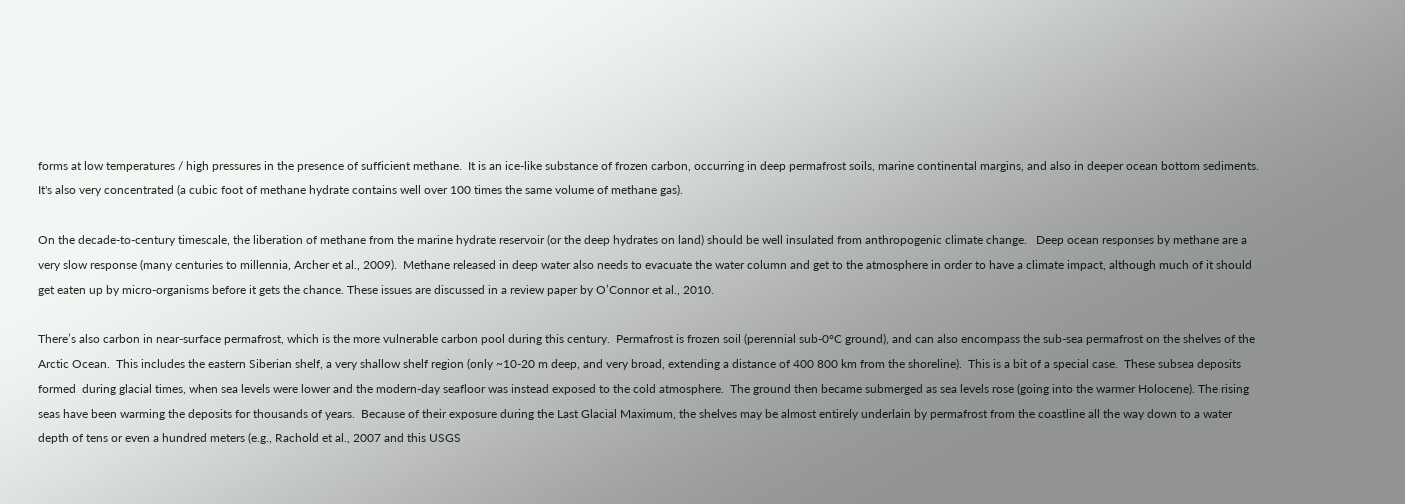forms at low temperatures / high pressures in the presence of sufficient methane.  It is an ice-like substance of frozen carbon, occurring in deep permafrost soils, marine continental margins, and also in deeper ocean bottom sediments. It's also very concentrated (a cubic foot of methane hydrate contains well over 100 times the same volume of methane gas).

On the decade-to-century timescale, the liberation of methane from the marine hydrate reservoir (or the deep hydrates on land) should be well insulated from anthropogenic climate change.   Deep ocean responses by methane are a very slow response (many centuries to millennia, Archer et al., 2009).  Methane released in deep water also needs to evacuate the water column and get to the atmosphere in order to have a climate impact, although much of it should get eaten up by micro-organisms before it gets the chance. These issues are discussed in a review paper by O’Connor et al., 2010.

There’s also carbon in near-surface permafrost, which is the more vulnerable carbon pool during this century.  Permafrost is frozen soil (perennial sub-0°C ground), and can also encompass the sub-sea permafrost on the shelves of the Arctic Ocean.  This includes the eastern Siberian shelf, a very shallow shelf region (only ~10-20 m deep, and very broad, extending a distance of 400 800 km from the shoreline).  This is a bit of a special case.  These subsea deposits formed  during glacial times, when sea levels were lower and the modern-day seafloor was instead exposed to the cold atmosphere.  The ground then became submerged as sea levels rose (going into the warmer Holocene). The rising seas have been warming the deposits for thousands of years.  Because of their exposure during the Last Glacial Maximum, the shelves may be almost entirely underlain by permafrost from the coastline all the way down to a water depth of tens or even a hundred meters (e.g., Rachold et al., 2007 and this USGS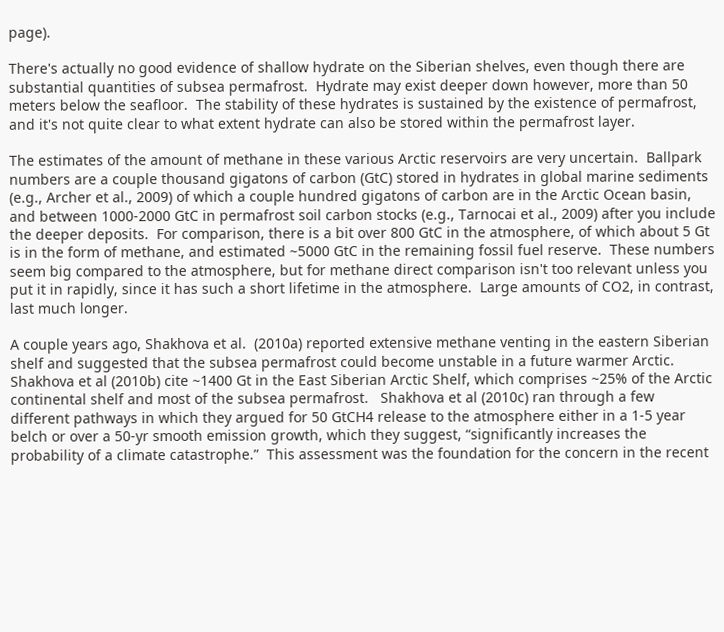page).

There's actually no good evidence of shallow hydrate on the Siberian shelves, even though there are substantial quantities of subsea permafrost.  Hydrate may exist deeper down however, more than 50 meters below the seafloor.  The stability of these hydrates is sustained by the existence of permafrost, and it's not quite clear to what extent hydrate can also be stored within the permafrost layer.

The estimates of the amount of methane in these various Arctic reservoirs are very uncertain.  Ballpark numbers are a couple thousand gigatons of carbon (GtC) stored in hydrates in global marine sediments (e.g., Archer et al., 2009) of which a couple hundred gigatons of carbon are in the Arctic Ocean basin, and between 1000-2000 GtC in permafrost soil carbon stocks (e.g., Tarnocai et al., 2009) after you include the deeper deposits.  For comparison, there is a bit over 800 GtC in the atmosphere, of which about 5 Gt is in the form of methane, and estimated ~5000 GtC in the remaining fossil fuel reserve.  These numbers seem big compared to the atmosphere, but for methane direct comparison isn't too relevant unless you put it in rapidly, since it has such a short lifetime in the atmosphere.  Large amounts of CO2, in contrast, last much longer.

A couple years ago, Shakhova et al.  (2010a) reported extensive methane venting in the eastern Siberian shelf and suggested that the subsea permafrost could become unstable in a future warmer Arctic.  Shakhova et al (2010b) cite ~1400 Gt in the East Siberian Arctic Shelf, which comprises ~25% of the Arctic continental shelf and most of the subsea permafrost.   Shakhova et al (2010c) ran through a few different pathways in which they argued for 50 GtCH4 release to the atmosphere either in a 1-5 year belch or over a 50-yr smooth emission growth, which they suggest, “significantly increases the probability of a climate catastrophe.”  This assessment was the foundation for the concern in the recent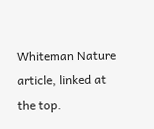Whiteman Nature article, linked at the top.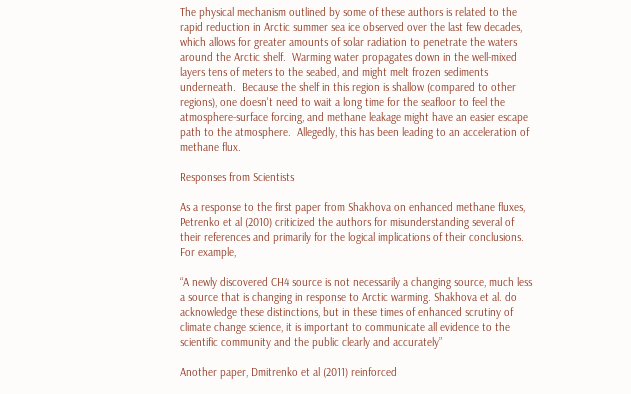The physical mechanism outlined by some of these authors is related to the rapid reduction in Arctic summer sea ice observed over the last few decades, which allows for greater amounts of solar radiation to penetrate the waters around the Arctic shelf.  Warming water propagates down in the well-mixed layers tens of meters to the seabed, and might melt frozen sediments underneath.  Because the shelf in this region is shallow (compared to other regions), one doesn't need to wait a long time for the seafloor to feel the atmosphere-surface forcing, and methane leakage might have an easier escape path to the atmosphere.  Allegedly, this has been leading to an acceleration of methane flux.

Responses from Scientists

As a response to the first paper from Shakhova on enhanced methane fluxes, Petrenko et al (2010) criticized the authors for misunderstanding several of their references and primarily for the logical implications of their conclusions.  For example,

“A newly discovered CH4 source is not necessarily a changing source, much less a source that is changing in response to Arctic warming. Shakhova et al. do acknowledge these distinctions, but in these times of enhanced scrutiny of climate change science, it is important to communicate all evidence to the scientific community and the public clearly and accurately”

Another paper, Dmitrenko et al (2011) reinforced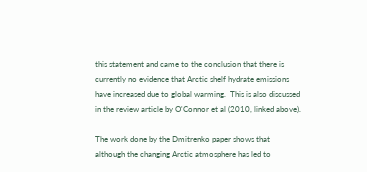this statement and came to the conclusion that there is currently no evidence that Arctic shelf hydrate emissions have increased due to global warming.  This is also discussed in the review article by O'Connor et al (2010, linked above).

The work done by the Dmitrenko paper shows that although the changing Arctic atmosphere has led to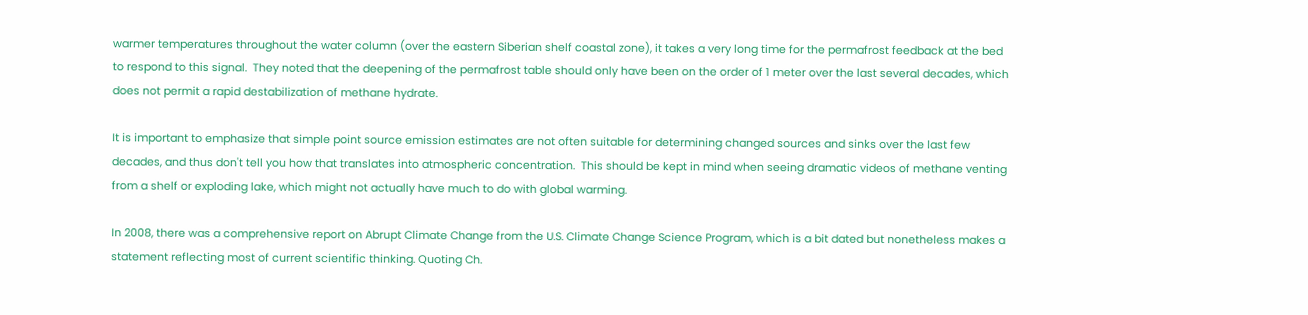warmer temperatures throughout the water column (over the eastern Siberian shelf coastal zone), it takes a very long time for the permafrost feedback at the bed to respond to this signal.  They noted that the deepening of the permafrost table should only have been on the order of 1 meter over the last several decades, which does not permit a rapid destabilization of methane hydrate.

It is important to emphasize that simple point source emission estimates are not often suitable for determining changed sources and sinks over the last few decades, and thus don't tell you how that translates into atmospheric concentration.  This should be kept in mind when seeing dramatic videos of methane venting from a shelf or exploding lake, which might not actually have much to do with global warming.

In 2008, there was a comprehensive report on Abrupt Climate Change from the U.S. Climate Change Science Program, which is a bit dated but nonetheless makes a statement reflecting most of current scientific thinking. Quoting Ch.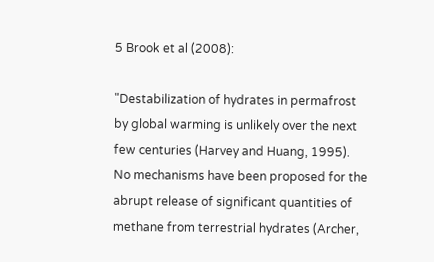5 Brook et al (2008):

"Destabilization of hydrates in permafrost by global warming is unlikely over the next few centuries (Harvey and Huang, 1995). No mechanisms have been proposed for the abrupt release of significant quantities of methane from terrestrial hydrates (Archer,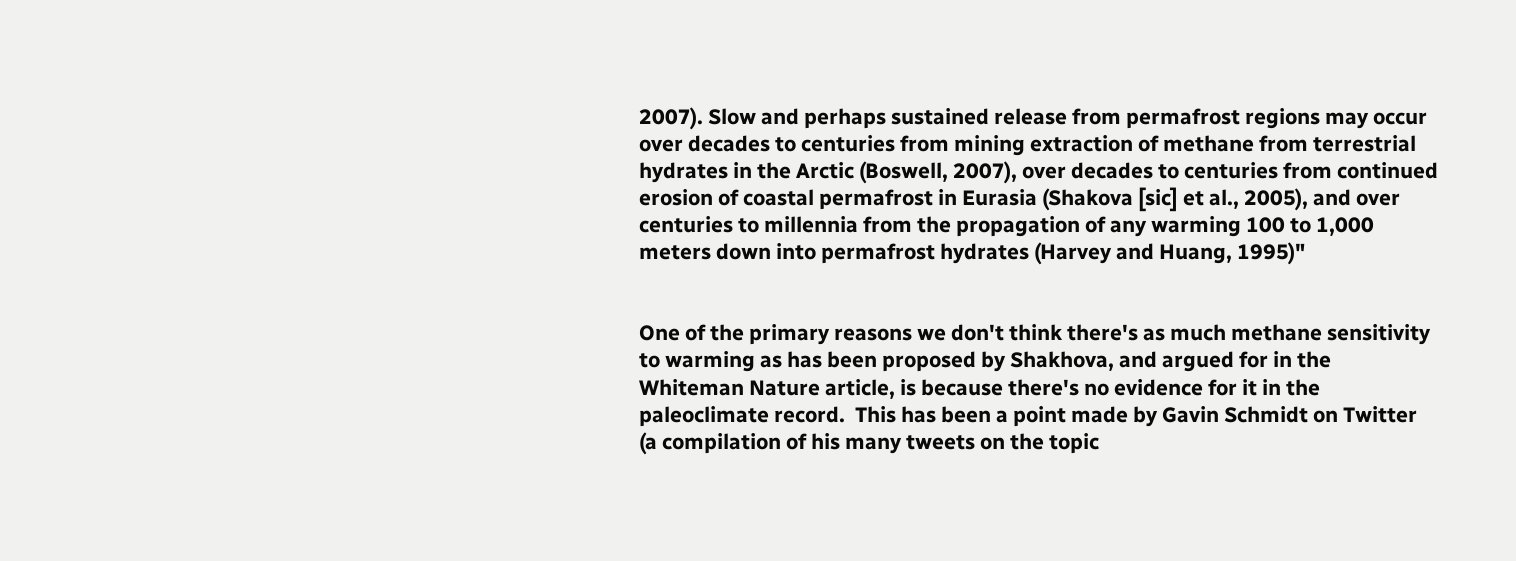2007). Slow and perhaps sustained release from permafrost regions may occur over decades to centuries from mining extraction of methane from terrestrial hydrates in the Arctic (Boswell, 2007), over decades to centuries from continued erosion of coastal permafrost in Eurasia (Shakova [sic] et al., 2005), and over centuries to millennia from the propagation of any warming 100 to 1,000 meters down into permafrost hydrates (Harvey and Huang, 1995)"


One of the primary reasons we don't think there's as much methane sensitivity to warming as has been proposed by Shakhova, and argued for in the Whiteman Nature article, is because there's no evidence for it in the paleoclimate record.  This has been a point made by Gavin Schmidt on Twitter (a compilation of his many tweets on the topic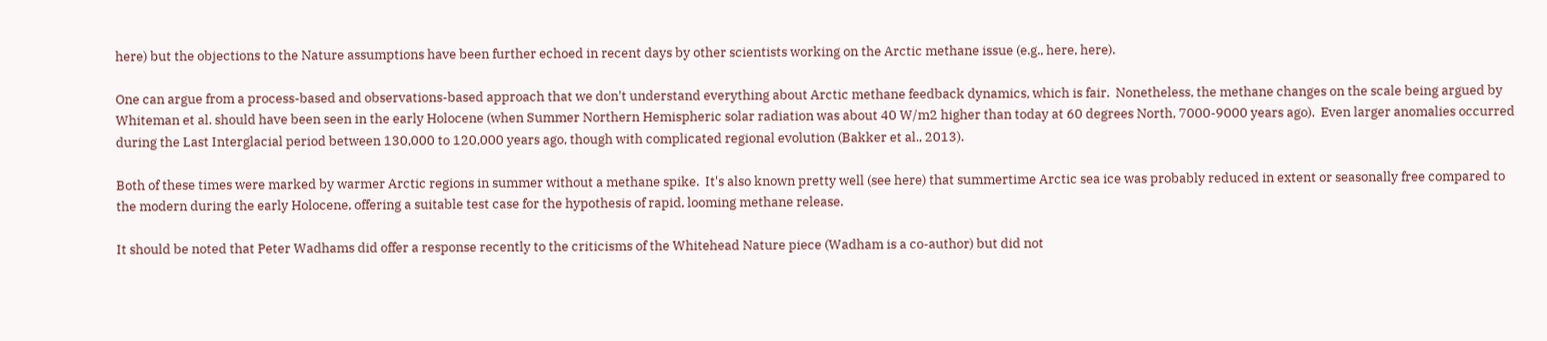here) but the objections to the Nature assumptions have been further echoed in recent days by other scientists working on the Arctic methane issue (e.g., here, here).

One can argue from a process-based and observations-based approach that we don't understand everything about Arctic methane feedback dynamics, which is fair.  Nonetheless, the methane changes on the scale being argued by Whiteman et al. should have been seen in the early Holocene (when Summer Northern Hemispheric solar radiation was about 40 W/m2 higher than today at 60 degrees North, 7000-9000 years ago).  Even larger anomalies occurred during the Last Interglacial period between 130,000 to 120,000 years ago, though with complicated regional evolution (Bakker et al., 2013).

Both of these times were marked by warmer Arctic regions in summer without a methane spike.  It's also known pretty well (see here) that summertime Arctic sea ice was probably reduced in extent or seasonally free compared to the modern during the early Holocene, offering a suitable test case for the hypothesis of rapid, looming methane release.

It should be noted that Peter Wadhams did offer a response recently to the criticisms of the Whitehead Nature piece (Wadham is a co-author) but did not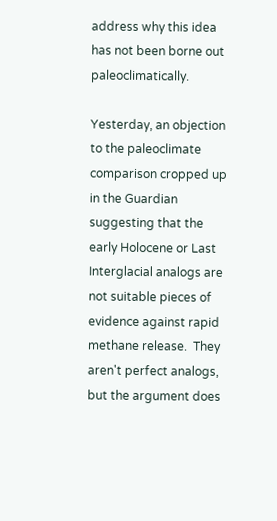address why this idea has not been borne out paleoclimatically.

Yesterday, an objection to the paleoclimate comparison cropped up in the Guardian suggesting that the early Holocene or Last Interglacial analogs are not suitable pieces of evidence against rapid methane release.  They aren't perfect analogs, but the argument does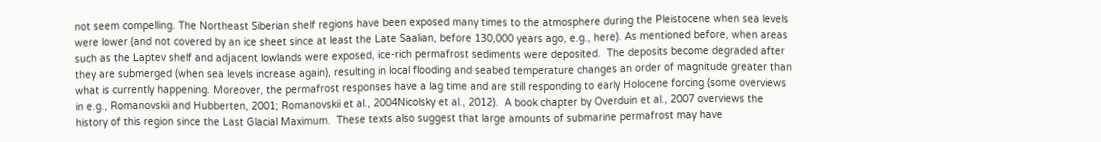not seem compelling. The Northeast Siberian shelf regions have been exposed many times to the atmosphere during the Pleistocene when sea levels were lower (and not covered by an ice sheet since at least the Late Saalian, before 130,000 years ago, e.g., here). As mentioned before, when areas such as the Laptev shelf and adjacent lowlands were exposed, ice-rich permafrost sediments were deposited.  The deposits become degraded after they are submerged (when sea levels increase again), resulting in local flooding and seabed temperature changes an order of magnitude greater than what is currently happening. Moreover, the permafrost responses have a lag time and are still responding to early Holocene forcing (some overviews in e.g., Romanovskii and Hubberten, 2001; Romanovskii et al., 2004Nicolsky et al., 2012).  A book chapter by Overduin et al., 2007 overviews the history of this region since the Last Glacial Maximum.  These texts also suggest that large amounts of submarine permafrost may have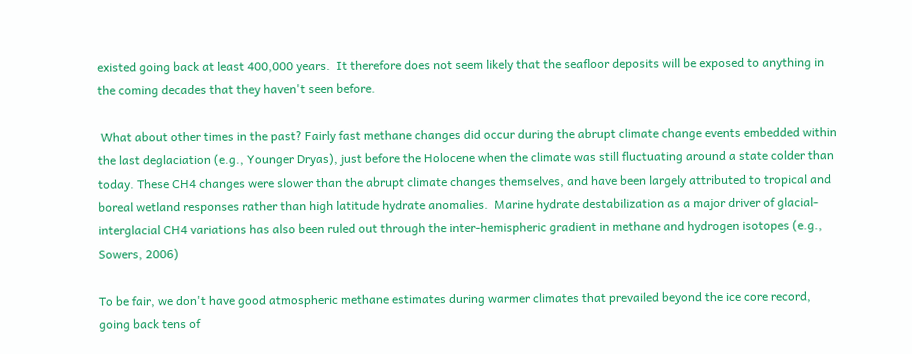existed going back at least 400,000 years.  It therefore does not seem likely that the seafloor deposits will be exposed to anything in the coming decades that they haven't seen before.

 What about other times in the past? Fairly fast methane changes did occur during the abrupt climate change events embedded within the last deglaciation (e.g., Younger Dryas), just before the Holocene when the climate was still fluctuating around a state colder than today. These CH4 changes were slower than the abrupt climate changes themselves, and have been largely attributed to tropical and boreal wetland responses rather than high latitude hydrate anomalies.  Marine hydrate destabilization as a major driver of glacial-interglacial CH4 variations has also been ruled out through the inter-hemispheric gradient in methane and hydrogen isotopes (e.g., Sowers, 2006)

To be fair, we don't have good atmospheric methane estimates during warmer climates that prevailed beyond the ice core record, going back tens of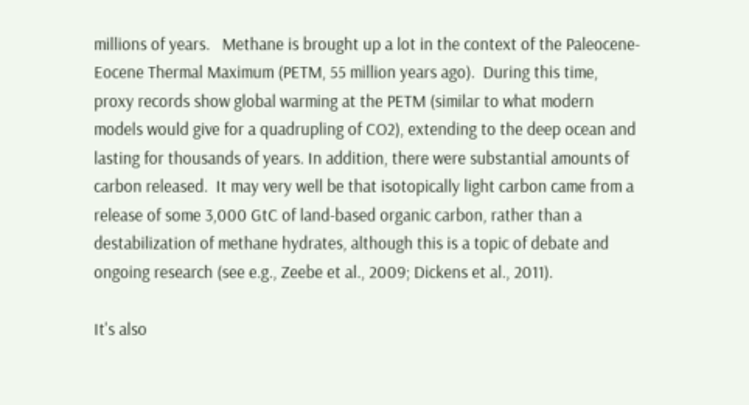millions of years.   Methane is brought up a lot in the context of the Paleocene-Eocene Thermal Maximum (PETM, 55 million years ago).  During this time, proxy records show global warming at the PETM (similar to what modern models would give for a quadrupling of CO2), extending to the deep ocean and lasting for thousands of years. In addition, there were substantial amounts of carbon released.  It may very well be that isotopically light carbon came from a release of some 3,000 GtC of land-based organic carbon, rather than a destabilization of methane hydrates, although this is a topic of debate and ongoing research (see e.g., Zeebe et al., 2009; Dickens et al., 2011).

It's also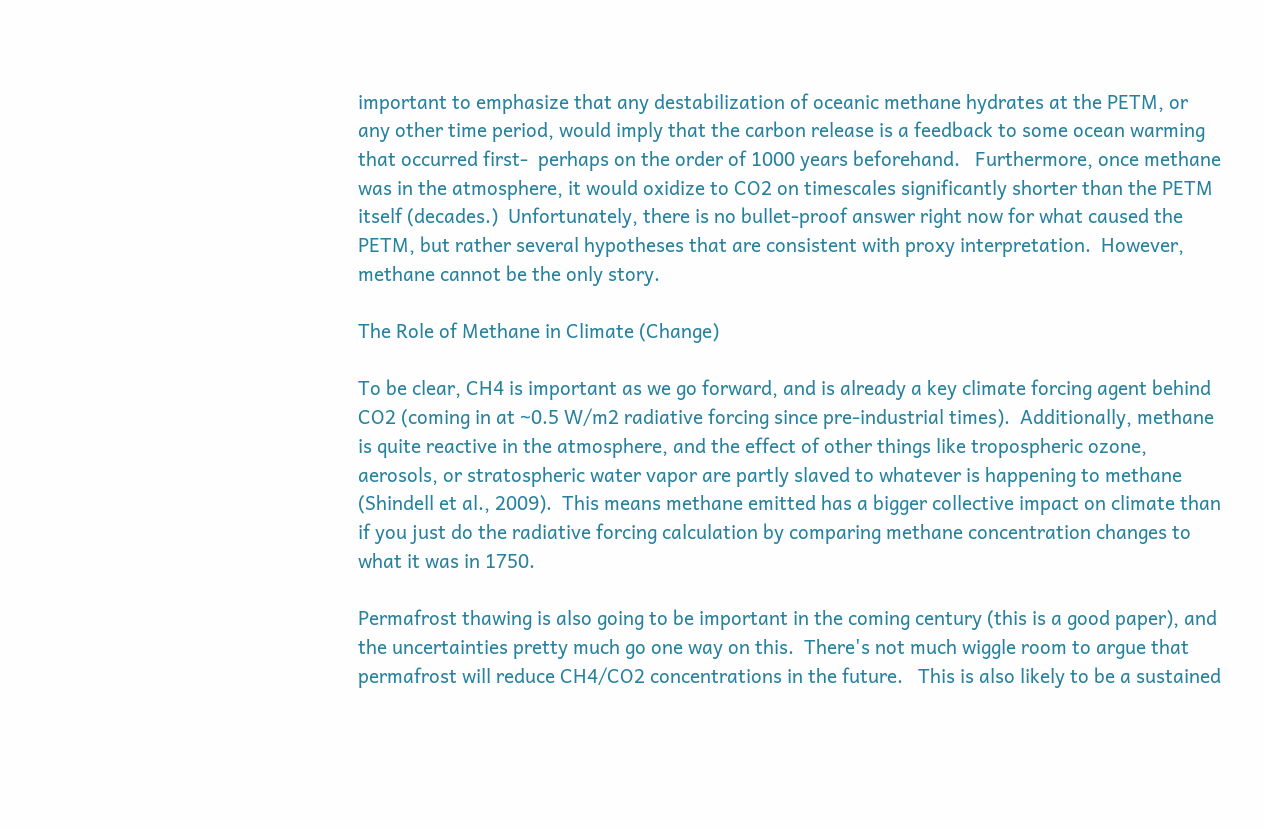important to emphasize that any destabilization of oceanic methane hydrates at the PETM, or any other time period, would imply that the carbon release is a feedback to some ocean warming that occurred first-  perhaps on the order of 1000 years beforehand.   Furthermore, once methane was in the atmosphere, it would oxidize to CO2 on timescales significantly shorter than the PETM itself (decades.)  Unfortunately, there is no bullet-proof answer right now for what caused the PETM, but rather several hypotheses that are consistent with proxy interpretation.  However, methane cannot be the only story.

The Role of Methane in Climate (Change)

To be clear, CH4 is important as we go forward, and is already a key climate forcing agent behind CO2 (coming in at ~0.5 W/m2 radiative forcing since pre-industrial times).  Additionally, methane is quite reactive in the atmosphere, and the effect of other things like tropospheric ozone, aerosols, or stratospheric water vapor are partly slaved to whatever is happening to methane (Shindell et al., 2009).  This means methane emitted has a bigger collective impact on climate than if you just do the radiative forcing calculation by comparing methane concentration changes to what it was in 1750.

Permafrost thawing is also going to be important in the coming century (this is a good paper), and the uncertainties pretty much go one way on this.  There's not much wiggle room to argue that permafrost will reduce CH4/CO2 concentrations in the future.   This is also likely to be a sustained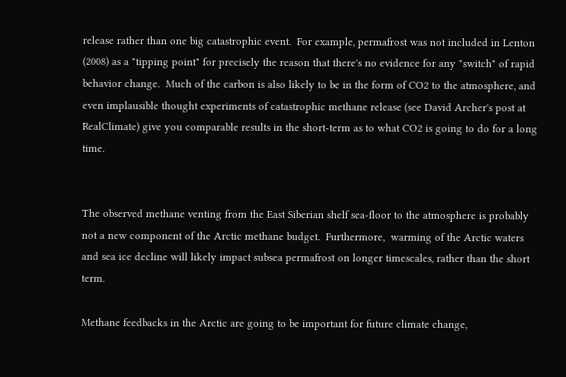release rather than one big catastrophic event.  For example, permafrost was not included in Lenton (2008) as a "tipping point" for precisely the reason that there's no evidence for any "switch" of rapid behavior change.  Much of the carbon is also likely to be in the form of CO2 to the atmosphere, and even implausible thought experiments of catastrophic methane release (see David Archer's post at RealClimate) give you comparable results in the short-term as to what CO2 is going to do for a long time.


The observed methane venting from the East Siberian shelf sea-floor to the atmosphere is probably not a new component of the Arctic methane budget.  Furthermore,  warming of the Arctic waters and sea ice decline will likely impact subsea permafrost on longer timescales, rather than the short term.

Methane feedbacks in the Arctic are going to be important for future climate change,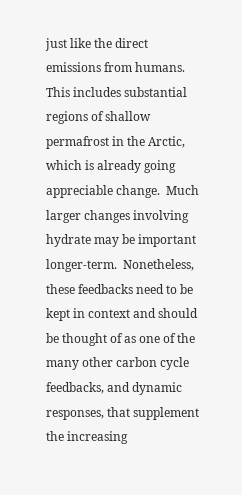just like the direct emissions from humans.  This includes substantial regions of shallow permafrost in the Arctic, which is already going appreciable change.  Much larger changes involving hydrate may be important longer-term.  Nonetheless, these feedbacks need to be kept in context and should be thought of as one of the many other carbon cycle feedbacks, and dynamic responses, that supplement the increasing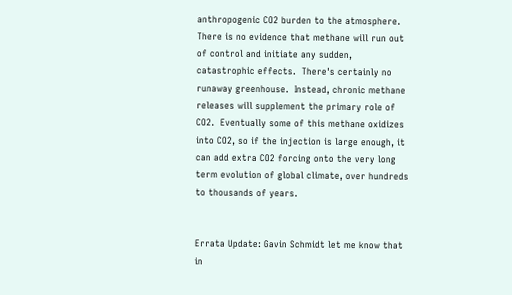anthropogenic CO2 burden to the atmosphere.  There is no evidence that methane will run out of control and initiate any sudden, catastrophic effects.  There's certainly no runaway greenhouse.  Instead, chronic methane releases will supplement the primary role of CO2.  Eventually some of this methane oxidizes into CO2, so if the injection is large enough, it can add extra CO2 forcing onto the very long term evolution of global climate, over hundreds to thousands of years.


Errata Update: Gavin Schmidt let me know that in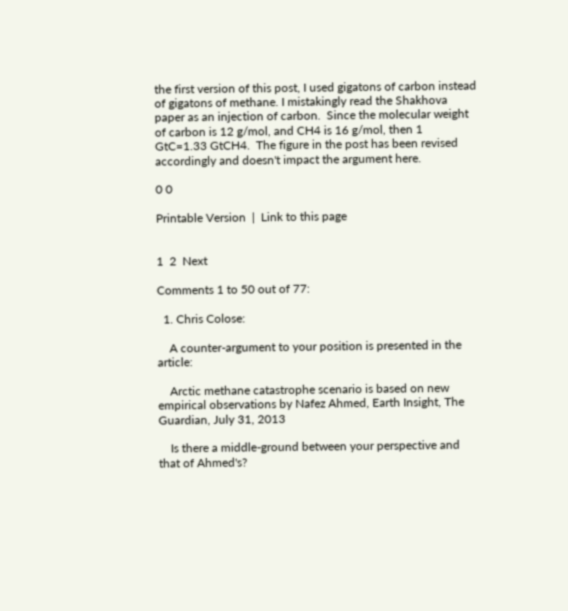the first version of this post, I used gigatons of carbon instead of gigatons of methane. I mistakingly read the Shakhova paper as an injection of carbon.  Since the molecular weight of carbon is 12 g/mol, and CH4 is 16 g/mol, then 1 GtC=1.33 GtCH4.  The figure in the post has been revised accordingly and doesn't impact the argument here.

0 0

Printable Version  |  Link to this page


1  2  Next

Comments 1 to 50 out of 77:

  1. Chris Colose:

    A counter-argument to your position is presented in the article:

    Arctic methane catastrophe scenario is based on new empirical observations by Nafez Ahmed, Earth Insight, The Guardian, July 31, 2013

    Is there a middle-ground between your perspective and that of Ahmed's?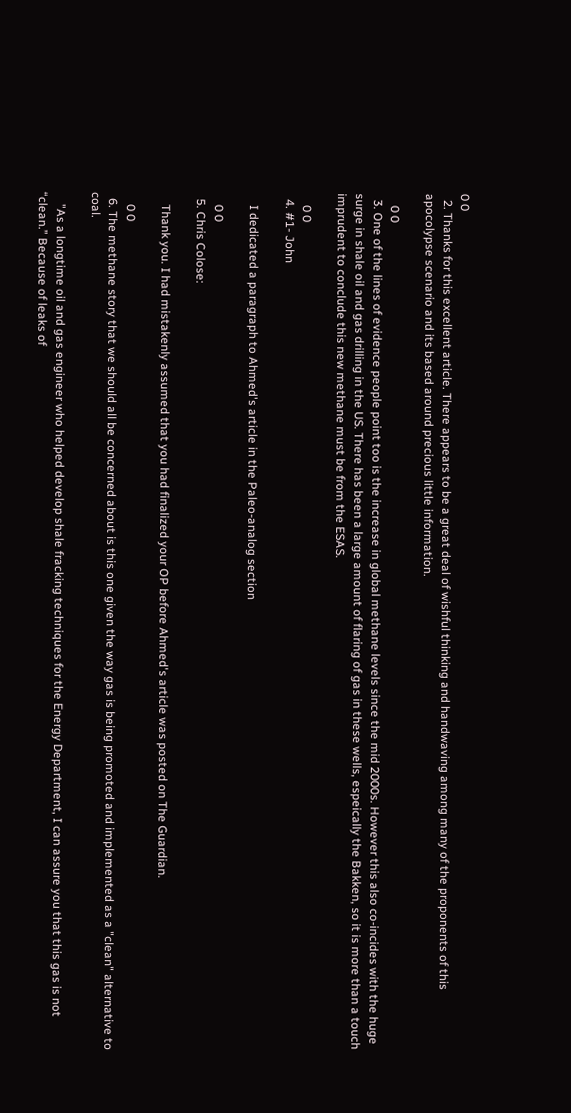0 0
  2. Thanks for this excellent article. There appears to be a great deal of wishful thinking and handwaving among many of the proponents of this apocolypse scenario and its based around precious little information.

    0 0
  3. One of the lines of evidence people point too is the increase in global methane levels since the mid 2000s. However this also co-incides with the huge surge in shale oil and gas drilling in the US. There has been a large amount of flaring of gas in these wells, espeically the Bakken, so it is more than a touch imprudent to conclude this new methane must be from the ESAS.

    0 0
  4. #1- John

    I dedicated a paragraph to Ahmed's article in the Paleo-analog section

    0 0
  5. Chris Colose:

    Thank you. I had mistakenly assumed that you had finalized your OP before Ahmed's article was posted on The Guardian.

    0 0
  6. The methane story that we should all be concerned about is this one given the way gas is being promoted and implemented as a "clean" alternative to coal.

    "As a longtime oil and gas engineer who helped develop shale fracking techniques for the Energy Department, I can assure you that this gas is not “clean.” Because of leaks of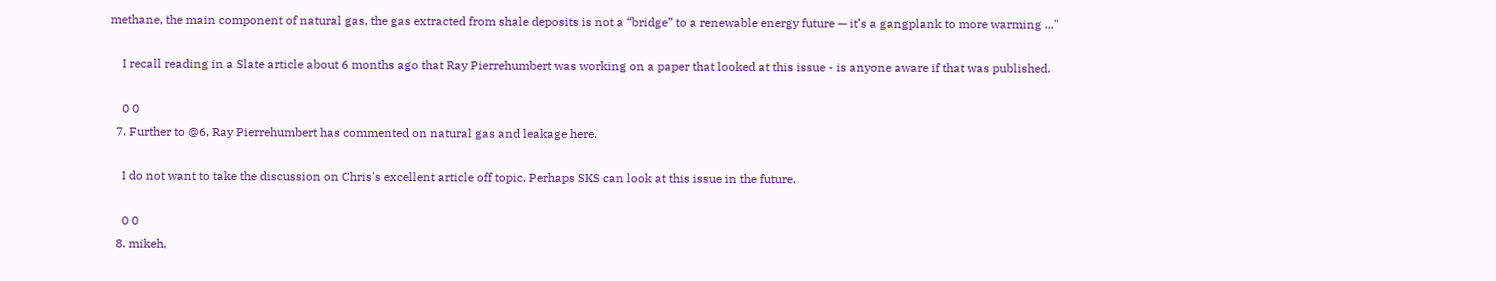methane, the main component of natural gas, the gas extracted from shale deposits is not a “bridge” to a renewable energy future — it’s a gangplank to more warming ..."

    I recall reading in a Slate article about 6 months ago that Ray Pierrehumbert was working on a paper that looked at this issue - is anyone aware if that was published.

    0 0
  7. Further to @6, Ray Pierrehumbert has commented on natural gas and leakage here.

    I do not want to take the discussion on Chris's excellent article off topic. Perhaps SKS can look at this issue in the future.

    0 0
  8. mikeh,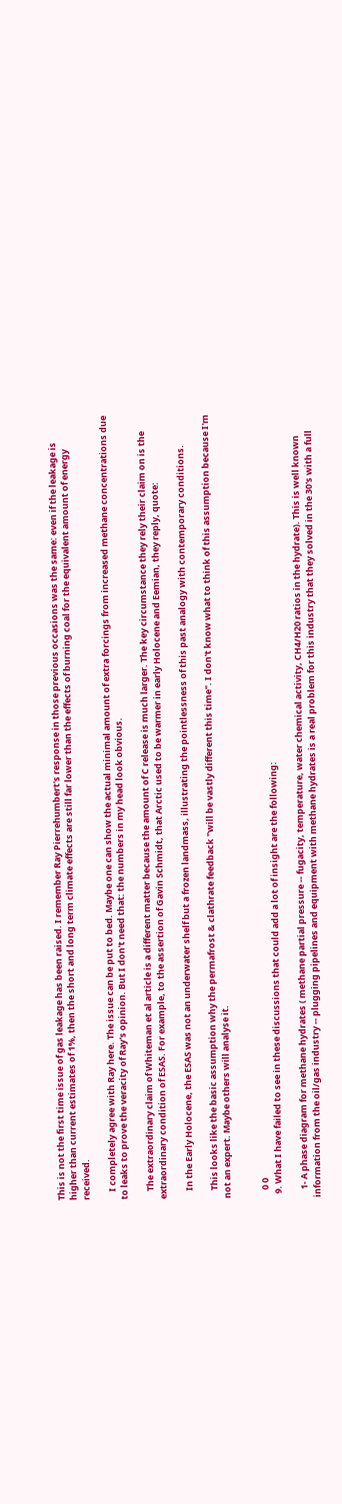This is not the first time issue of gas leakage has been raised. I remember Ray Pierrehumbert's response in those previous occasions was the same: even if the leakage is higher than current estimates of 1%, then the short and long term climate effects are still far lower than the effects of burning coal for the equivalent amount of energy received.

    I completely agree with Ray here. The issue can be put to bed. Maybe one can show the actual minimal amount of extra forcings from increased methane concentrations due to leaks to prove the veracity of Ray's opinion. But I don't need that: the numbers in my head look obvious.

    The extraordinary claim of Whiteman et al article is a different matter because the amount of C release is much larger. The key circumstance they rely their claim on is the extraordinary condition of ESAS. For example, to the assertion of Gavin Schmidt, that Arctic used to be warmer in early Holocene and Eemian, they reply, quote:

    In the Early Holocene, the ESAS was not an underwater shelf but a frozen landmass, illustrating the pointlessness of this past analogy with contemporary conditions.

    This looks like the basic assumption why the permafrost & clathrate feedback "will be vastly different this time". I don't know what to think of this assumption because I'm not an expert. Maybe others will analyse it.


    0 0
  9. What I have failed to see in these discussions that could add a lot of insight are the following:

    1- A phase diagram for methane hydrates ( methane partial pressure -- fugacity, temperature, water chemical activity, CH4/H20 ratios in the hydrate). This is well known information from the oil/gas industry -- plugging pipelines and equipment with methane hydrates is a real problem for this industry that they solved in the 30's with a full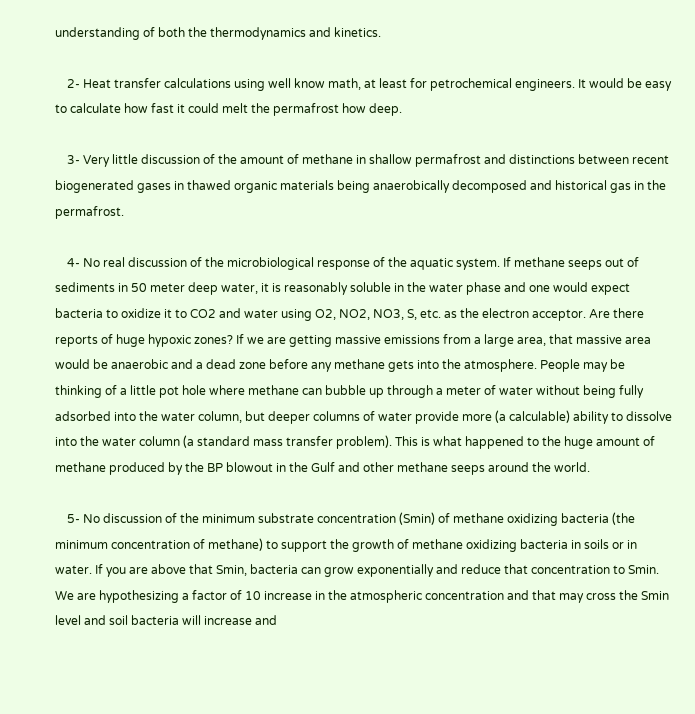understanding of both the thermodynamics and kinetics.

    2- Heat transfer calculations using well know math, at least for petrochemical engineers. It would be easy to calculate how fast it could melt the permafrost how deep.

    3- Very little discussion of the amount of methane in shallow permafrost and distinctions between recent biogenerated gases in thawed organic materials being anaerobically decomposed and historical gas in the permafrost.

    4- No real discussion of the microbiological response of the aquatic system. If methane seeps out of sediments in 50 meter deep water, it is reasonably soluble in the water phase and one would expect bacteria to oxidize it to CO2 and water using O2, NO2, NO3, S, etc. as the electron acceptor. Are there reports of huge hypoxic zones? If we are getting massive emissions from a large area, that massive area would be anaerobic and a dead zone before any methane gets into the atmosphere. People may be thinking of a little pot hole where methane can bubble up through a meter of water without being fully adsorbed into the water column, but deeper columns of water provide more (a calculable) ability to dissolve into the water column (a standard mass transfer problem). This is what happened to the huge amount of methane produced by the BP blowout in the Gulf and other methane seeps around the world.

    5- No discussion of the minimum substrate concentration (Smin) of methane oxidizing bacteria (the minimum concentration of methane) to support the growth of methane oxidizing bacteria in soils or in water. If you are above that Smin, bacteria can grow exponentially and reduce that concentration to Smin. We are hypothesizing a factor of 10 increase in the atmospheric concentration and that may cross the Smin level and soil bacteria will increase and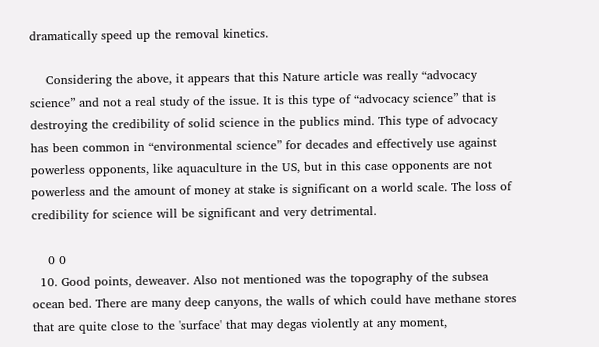dramatically speed up the removal kinetics.

    Considering the above, it appears that this Nature article was really “advocacy science” and not a real study of the issue. It is this type of “advocacy science” that is destroying the credibility of solid science in the publics mind. This type of advocacy has been common in “environmental science” for decades and effectively use against powerless opponents, like aquaculture in the US, but in this case opponents are not powerless and the amount of money at stake is significant on a world scale. The loss of credibility for science will be significant and very detrimental.

    0 0
  10. Good points, deweaver. Also not mentioned was the topography of the subsea ocean bed. There are many deep canyons, the walls of which could have methane stores that are quite close to the 'surface' that may degas violently at any moment,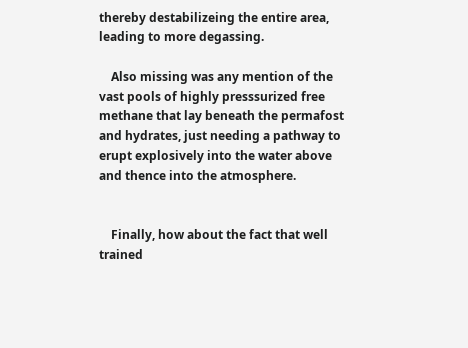thereby destabilizeing the entire area, leading to more degassing.

    Also missing was any mention of the vast pools of highly presssurized free methane that lay beneath the permafost and hydrates, just needing a pathway to erupt explosively into the water above and thence into the atmosphere.


    Finally, how about the fact that well trained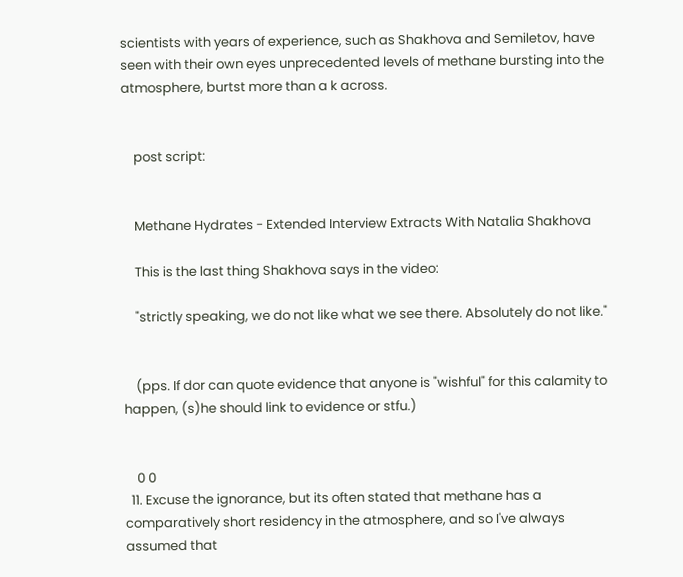scientists with years of experience, such as Shakhova and Semiletov, have seen with their own eyes unprecedented levels of methane bursting into the atmosphere, burtst more than a k across.


    post script:


    Methane Hydrates - Extended Interview Extracts With Natalia Shakhova

    This is the last thing Shakhova says in the video:

    "strictly speaking, we do not like what we see there. Absolutely do not like."


    (pps. If dor can quote evidence that anyone is "wishful" for this calamity to happen, (s)he should link to evidence or stfu.)


    0 0
  11. Excuse the ignorance, but its often stated that methane has a comparatively short residency in the atmosphere, and so I've always assumed that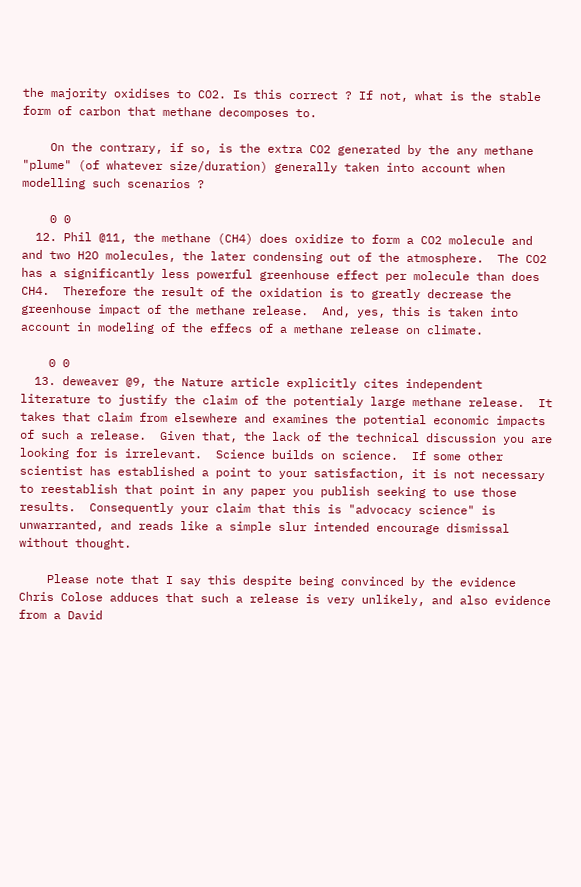the majority oxidises to CO2. Is this correct ? If not, what is the stable form of carbon that methane decomposes to.

    On the contrary, if so, is the extra CO2 generated by the any methane "plume" (of whatever size/duration) generally taken into account when modelling such scenarios ?

    0 0
  12. Phil @11, the methane (CH4) does oxidize to form a CO2 molecule and and two H2O molecules, the later condensing out of the atmosphere.  The CO2 has a significantly less powerful greenhouse effect per molecule than does CH4.  Therefore the result of the oxidation is to greatly decrease the greenhouse impact of the methane release.  And, yes, this is taken into account in modeling of the effecs of a methane release on climate.

    0 0
  13. deweaver @9, the Nature article explicitly cites independent literature to justify the claim of the potentialy large methane release.  It takes that claim from elsewhere and examines the potential economic impacts of such a release.  Given that, the lack of the technical discussion you are looking for is irrelevant.  Science builds on science.  If some other scientist has established a point to your satisfaction, it is not necessary to reestablish that point in any paper you publish seeking to use those results.  Consequently your claim that this is "advocacy science" is unwarranted, and reads like a simple slur intended encourage dismissal without thought.

    Please note that I say this despite being convinced by the evidence Chris Colose adduces that such a release is very unlikely, and also evidence from a David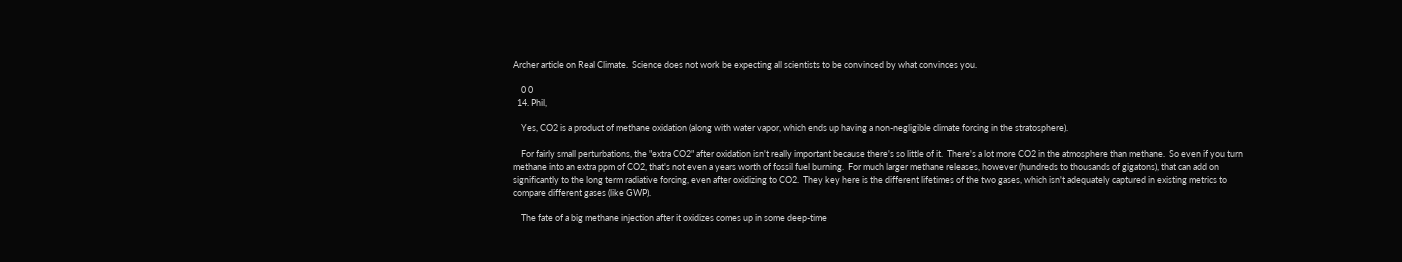Archer article on Real Climate.  Science does not work be expecting all scientists to be convinced by what convinces you.

    0 0
  14. Phil,

    Yes, CO2 is a product of methane oxidation (along with water vapor, which ends up having a non-negligible climate forcing in the stratosphere).

    For fairly small perturbations, the "extra CO2" after oxidation isn't really important because there's so little of it.  There's a lot more CO2 in the atmosphere than methane.  So even if you turn methane into an extra ppm of CO2, that's not even a years worth of fossil fuel burning.  For much larger methane releases, however (hundreds to thousands of gigatons), that can add on significantly to the long term radiative forcing, even after oxidizing to CO2.  They key here is the different lifetimes of the two gases, which isn't adequately captured in existing metrics to compare different gases (like GWP).

    The fate of a big methane injection after it oxidizes comes up in some deep-time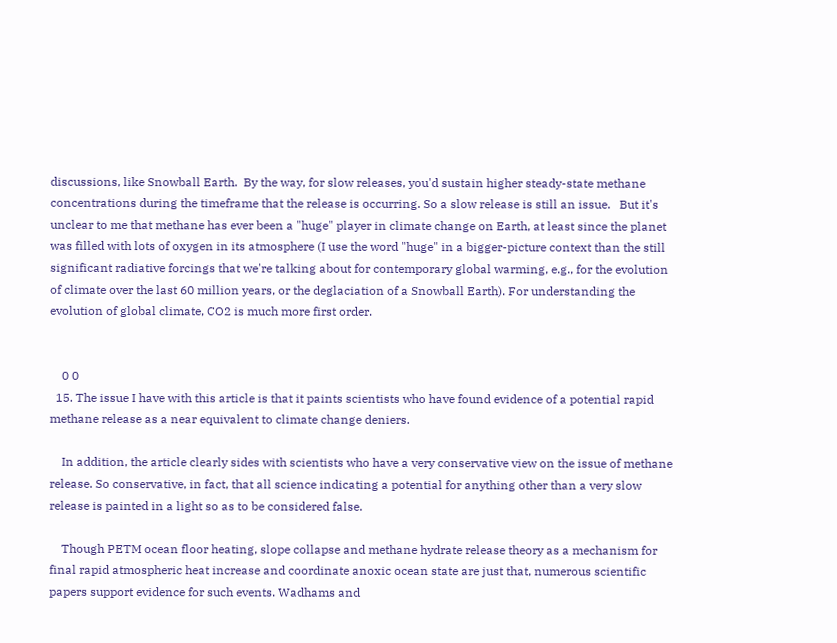discussions, like Snowball Earth.  By the way, for slow releases, you'd sustain higher steady-state methane concentrations during the timeframe that the release is occurring. So a slow release is still an issue.   But it's unclear to me that methane has ever been a "huge" player in climate change on Earth, at least since the planet was filled with lots of oxygen in its atmosphere (I use the word "huge" in a bigger-picture context than the still significant radiative forcings that we're talking about for contemporary global warming, e.g., for the evolution of climate over the last 60 million years, or the deglaciation of a Snowball Earth). For understanding the evolution of global climate, CO2 is much more first order.


    0 0
  15. The issue I have with this article is that it paints scientists who have found evidence of a potential rapid methane release as a near equivalent to climate change deniers.

    In addition, the article clearly sides with scientists who have a very conservative view on the issue of methane release. So conservative, in fact, that all science indicating a potential for anything other than a very slow release is painted in a light so as to be considered false.

    Though PETM ocean floor heating, slope collapse and methane hydrate release theory as a mechanism for final rapid atmospheric heat increase and coordinate anoxic ocean state are just that, numerous scientific papers support evidence for such events. Wadhams and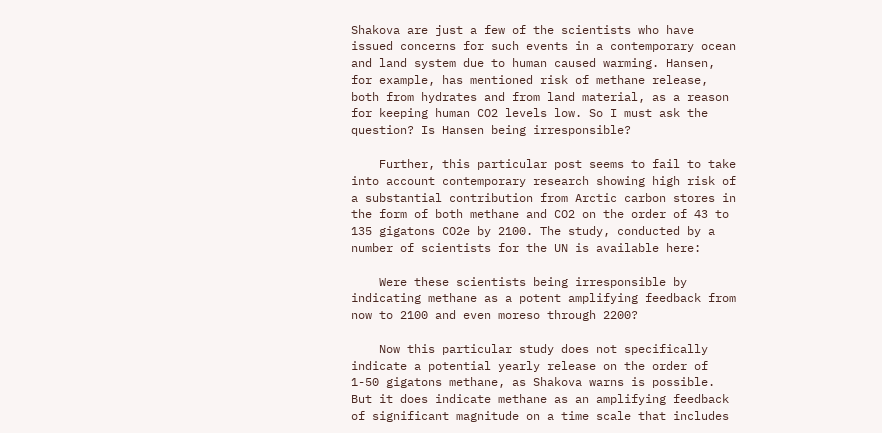Shakova are just a few of the scientists who have issued concerns for such events in a contemporary ocean and land system due to human caused warming. Hansen, for example, has mentioned risk of methane release, both from hydrates and from land material, as a reason for keeping human CO2 levels low. So I must ask the question? Is Hansen being irresponsible?

    Further, this particular post seems to fail to take into account contemporary research showing high risk of a substantial contribution from Arctic carbon stores in the form of both methane and CO2 on the order of 43 to 135 gigatons CO2e by 2100. The study, conducted by a number of scientists for the UN is available here:

    Were these scientists being irresponsible by indicating methane as a potent amplifying feedback from now to 2100 and even moreso through 2200?

    Now this particular study does not specifically indicate a potential yearly release on the order of 1-50 gigatons methane, as Shakova warns is possible. But it does indicate methane as an amplifying feedback of significant magnitude on a time scale that includes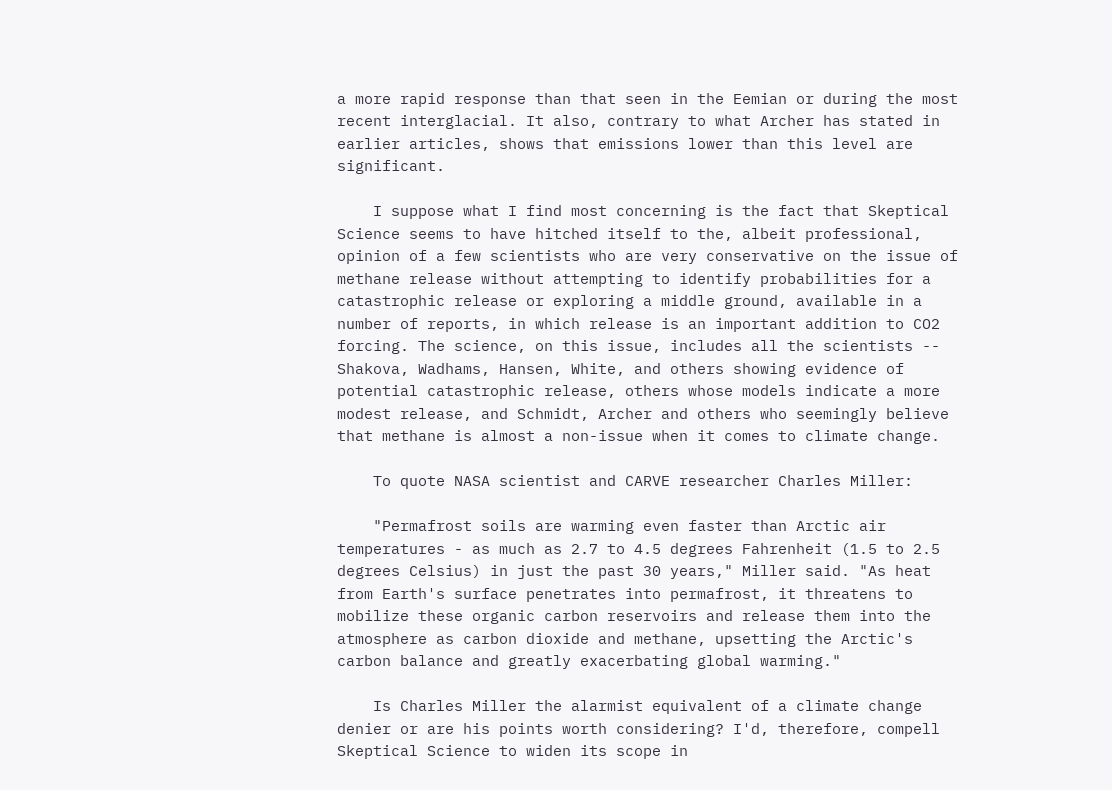a more rapid response than that seen in the Eemian or during the most recent interglacial. It also, contrary to what Archer has stated in earlier articles, shows that emissions lower than this level are significant.

    I suppose what I find most concerning is the fact that Skeptical Science seems to have hitched itself to the, albeit professional, opinion of a few scientists who are very conservative on the issue of methane release without attempting to identify probabilities for a catastrophic release or exploring a middle ground, available in a number of reports, in which release is an important addition to CO2 forcing. The science, on this issue, includes all the scientists -- Shakova, Wadhams, Hansen, White, and others showing evidence of potential catastrophic release, others whose models indicate a more modest release, and Schmidt, Archer and others who seemingly believe that methane is almost a non-issue when it comes to climate change.

    To quote NASA scientist and CARVE researcher Charles Miller:

    "Permafrost soils are warming even faster than Arctic air temperatures - as much as 2.7 to 4.5 degrees Fahrenheit (1.5 to 2.5 degrees Celsius) in just the past 30 years," Miller said. "As heat from Earth's surface penetrates into permafrost, it threatens to mobilize these organic carbon reservoirs and release them into the atmosphere as carbon dioxide and methane, upsetting the Arctic's carbon balance and greatly exacerbating global warming."

    Is Charles Miller the alarmist equivalent of a climate change denier or are his points worth considering? I'd, therefore, compell Skeptical Science to widen its scope in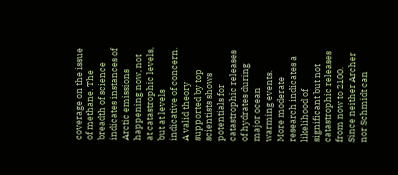coverage on the issue of methane. The breadth of science indicates instances of Arctic emissions happening now, not at catastrophic levels, but at levels indicative of concern. A valid theory supported by top scientists shows potentials for catastrophic releases of hydrates during major ocean warming events. More moderate research indicates a likelihood of significant but not catastrophic releases from now to 2100. Since neither Archer nor Schmidt can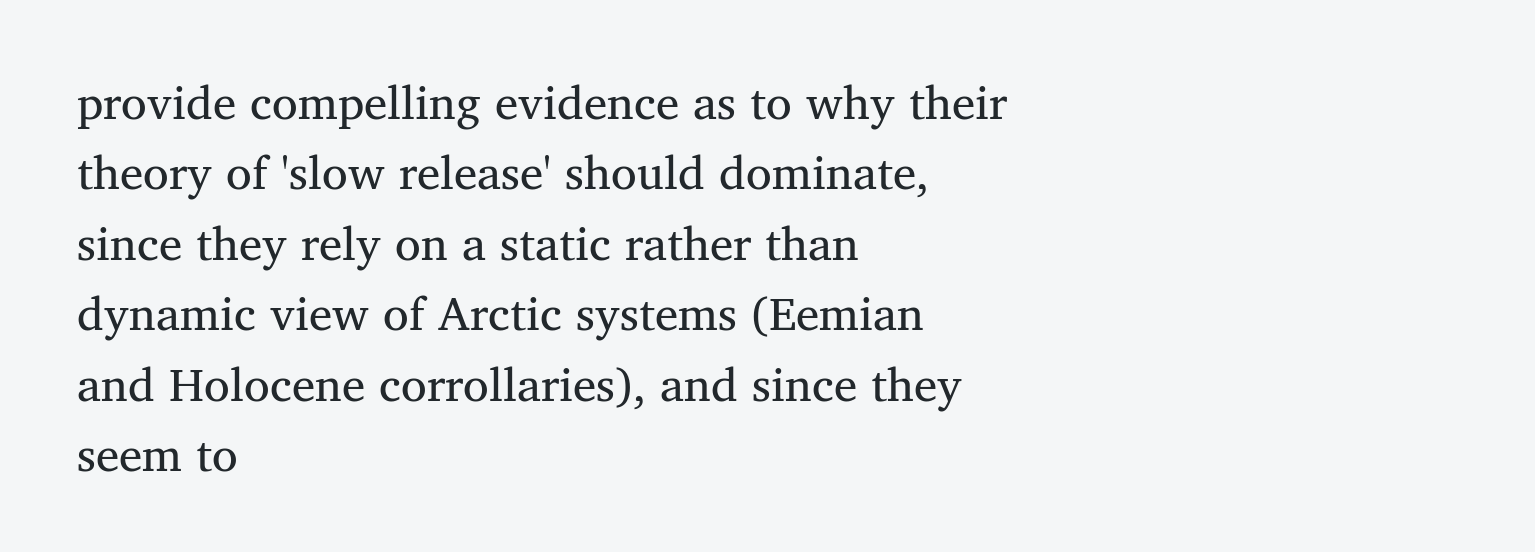provide compelling evidence as to why their theory of 'slow release' should dominate, since they rely on a static rather than dynamic view of Arctic systems (Eemian and Holocene corrollaries), and since they seem to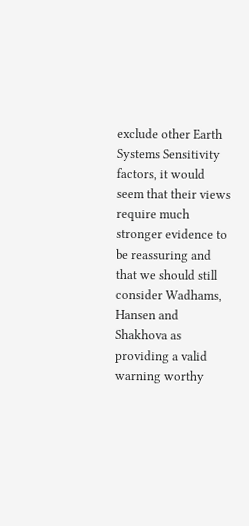exclude other Earth Systems Sensitivity factors, it would seem that their views require much stronger evidence to be reassuring and that we should still consider Wadhams, Hansen and Shakhova as providing a valid warning worthy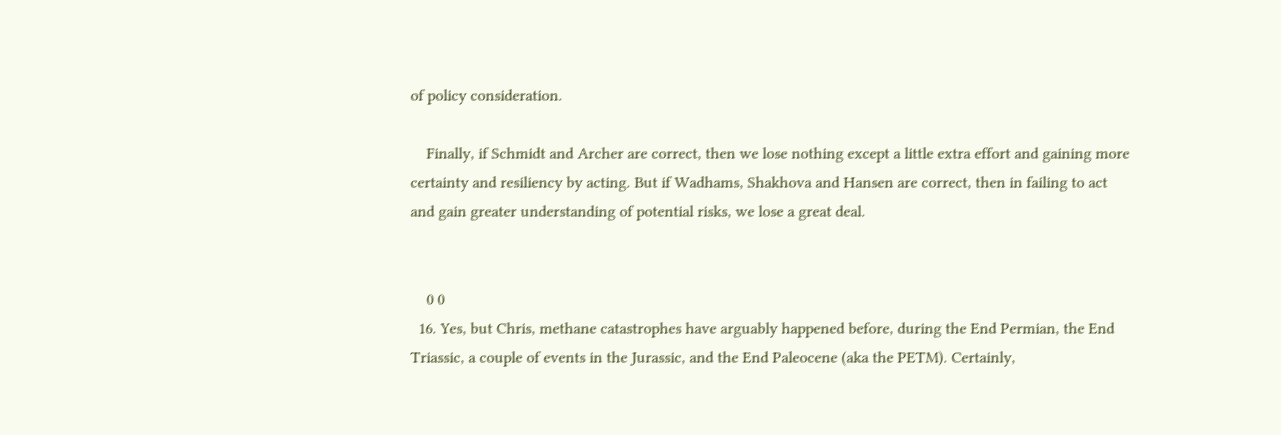of policy consideration.

    Finally, if Schmidt and Archer are correct, then we lose nothing except a little extra effort and gaining more certainty and resiliency by acting. But if Wadhams, Shakhova and Hansen are correct, then in failing to act and gain greater understanding of potential risks, we lose a great deal.


    0 0
  16. Yes, but Chris, methane catastrophes have arguably happened before, during the End Permian, the End Triassic, a couple of events in the Jurassic, and the End Paleocene (aka the PETM). Certainly,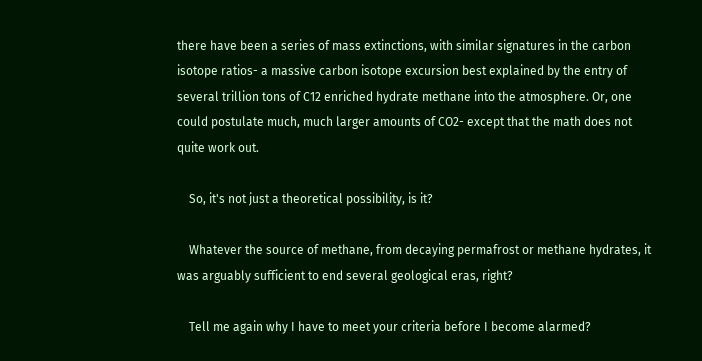there have been a series of mass extinctions, with similar signatures in the carbon isotope ratios- a massive carbon isotope excursion best explained by the entry of several trillion tons of C12 enriched hydrate methane into the atmosphere. Or, one could postulate much, much larger amounts of CO2- except that the math does not quite work out.

    So, it's not just a theoretical possibility, is it?

    Whatever the source of methane, from decaying permafrost or methane hydrates, it was arguably sufficient to end several geological eras, right?

    Tell me again why I have to meet your criteria before I become alarmed?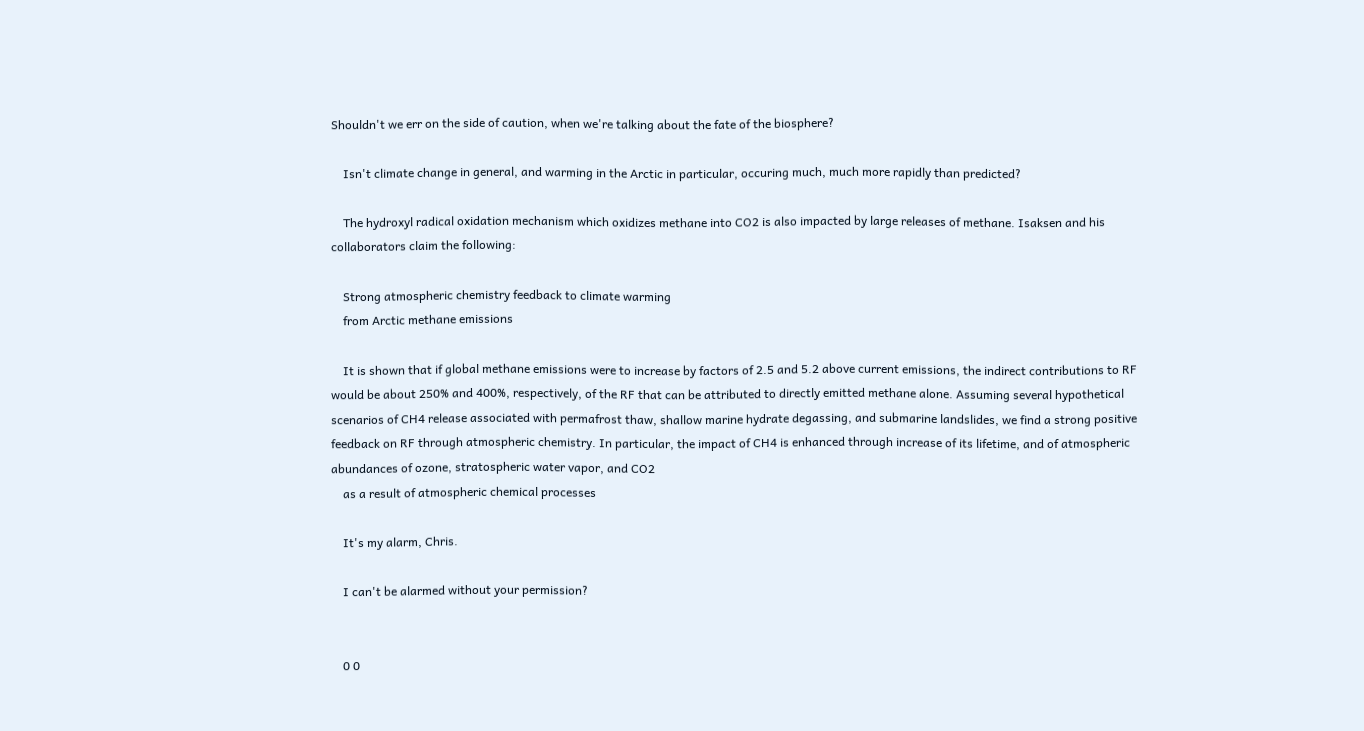Shouldn't we err on the side of caution, when we're talking about the fate of the biosphere?

    Isn't climate change in general, and warming in the Arctic in particular, occuring much, much more rapidly than predicted?

    The hydroxyl radical oxidation mechanism which oxidizes methane into CO2 is also impacted by large releases of methane. Isaksen and his collaborators claim the following:

    Strong atmospheric chemistry feedback to climate warming
    from Arctic methane emissions

    It is shown that if global methane emissions were to increase by factors of 2.5 and 5.2 above current emissions, the indirect contributions to RF would be about 250% and 400%, respectively, of the RF that can be attributed to directly emitted methane alone. Assuming several hypothetical scenarios of CH4 release associated with permafrost thaw, shallow marine hydrate degassing, and submarine landslides, we find a strong positive feedback on RF through atmospheric chemistry. In particular, the impact of CH4 is enhanced through increase of its lifetime, and of atmospheric abundances of ozone, stratospheric water vapor, and CO2
    as a result of atmospheric chemical processes

    It's my alarm, Chris.

    I can't be alarmed without your permission?


    0 0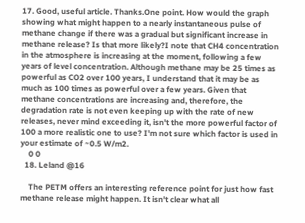17. Good, useful article. Thanks.One point. How would the graph showing what might happen to a nearly instantaneous pulse of methane change if there was a gradual but significant increase in methane release? Is that more likely?I note that CH4 concentration in the atmosphere is increasing at the moment, following a few years of level concentration. Although methane may be 25 times as powerful as CO2 over 100 years, I understand that it may be as much as 100 times as powerful over a few years. Given that methane concentrations are increasing and, therefore, the degradation rate is not even keeping up with the rate of new releases, never mind exceeding it, isn't the more powerful factor of 100 a more realistic one to use? I'm not sure which factor is used in your estimate of ~0.5 W/m2.
    0 0
  18. Leland @16

    The PETM offers an interesting reference point for just how fast methane release might happen. It isn't clear what all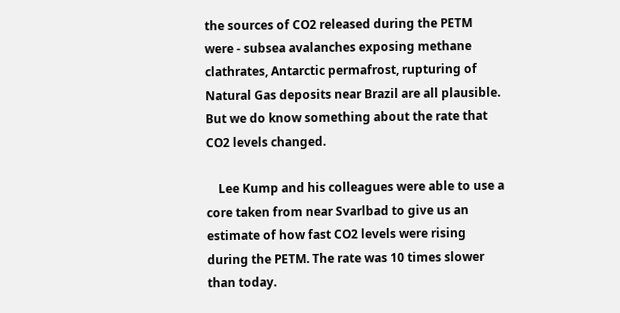the sources of CO2 released during the PETM were - subsea avalanches exposing methane clathrates, Antarctic permafrost, rupturing of Natural Gas deposits near Brazil are all plausible. But we do know something about the rate that CO2 levels changed.

    Lee Kump and his colleagues were able to use a core taken from near Svarlbad to give us an estimate of how fast CO2 levels were rising during the PETM. The rate was 10 times slower than today.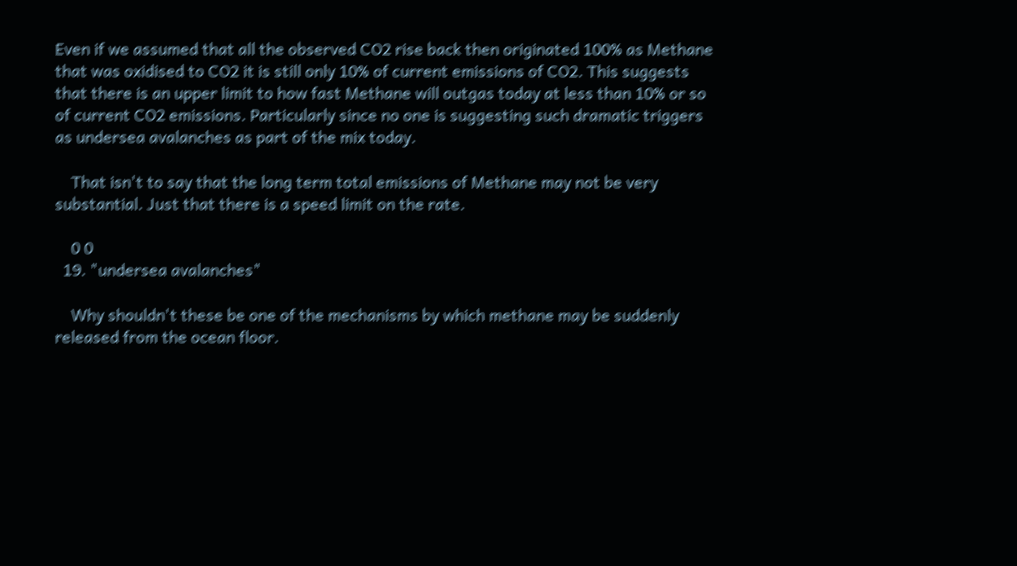Even if we assumed that all the observed CO2 rise back then originated 100% as Methane that was oxidised to CO2 it is still only 10% of current emissions of CO2. This suggests that there is an upper limit to how fast Methane will outgas today at less than 10% or so of current CO2 emissions. Particularly since no one is suggesting such dramatic triggers as undersea avalanches as part of the mix today.

    That isn't to say that the long term total emissions of Methane may not be very substantial. Just that there is a speed limit on the rate.

    0 0
  19. "undersea avalanches"

    Why shouldn't these be one of the mechanisms by which methane may be suddenly released from the ocean floor.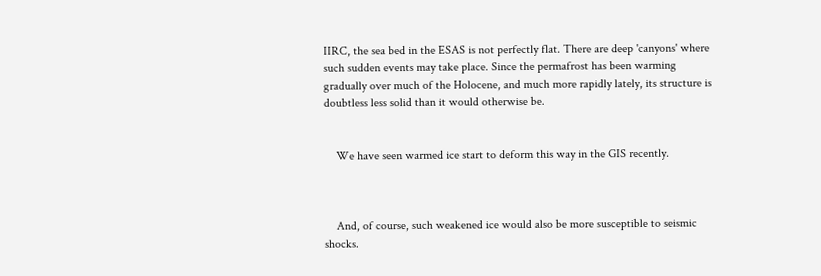IIRC, the sea bed in the ESAS is not perfectly flat. There are deep 'canyons' where such sudden events may take place. Since the permafrost has been warming gradually over much of the Holocene, and much more rapidly lately, its structure is doubtless less solid than it would otherwise be.


    We have seen warmed ice start to deform this way in the GIS recently.



    And, of course, such weakened ice would also be more susceptible to seismic shocks.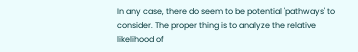In any case, there do seem to be potential 'pathways' to consider. The proper thing is to analyze the relative likelihood of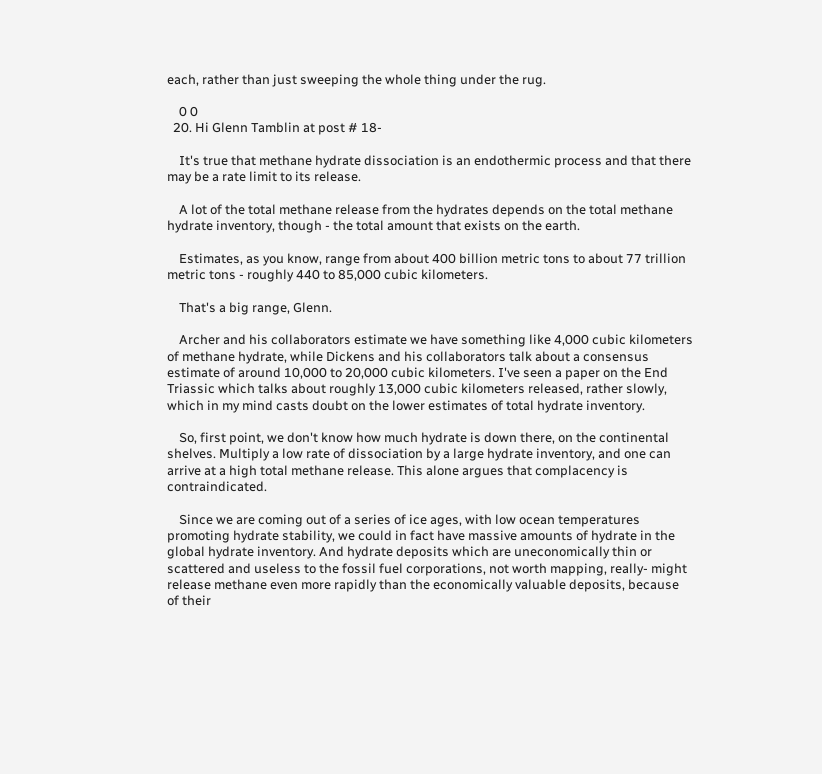each, rather than just sweeping the whole thing under the rug.

    0 0
  20. Hi Glenn Tamblin at post # 18-

    It's true that methane hydrate dissociation is an endothermic process and that there may be a rate limit to its release.

    A lot of the total methane release from the hydrates depends on the total methane hydrate inventory, though - the total amount that exists on the earth.

    Estimates, as you know, range from about 400 billion metric tons to about 77 trillion metric tons - roughly 440 to 85,000 cubic kilometers.

    That's a big range, Glenn.

    Archer and his collaborators estimate we have something like 4,000 cubic kilometers of methane hydrate, while Dickens and his collaborators talk about a consensus estimate of around 10,000 to 20,000 cubic kilometers. I've seen a paper on the End Triassic which talks about roughly 13,000 cubic kilometers released, rather slowly, which in my mind casts doubt on the lower estimates of total hydrate inventory.

    So, first point, we don't know how much hydrate is down there, on the continental shelves. Multiply a low rate of dissociation by a large hydrate inventory, and one can arrive at a high total methane release. This alone argues that complacency is contraindicated.

    Since we are coming out of a series of ice ages, with low ocean temperatures promoting hydrate stability, we could in fact have massive amounts of hydrate in the global hydrate inventory. And hydrate deposits which are uneconomically thin or scattered and useless to the fossil fuel corporations, not worth mapping, really- might release methane even more rapidly than the economically valuable deposits, because of their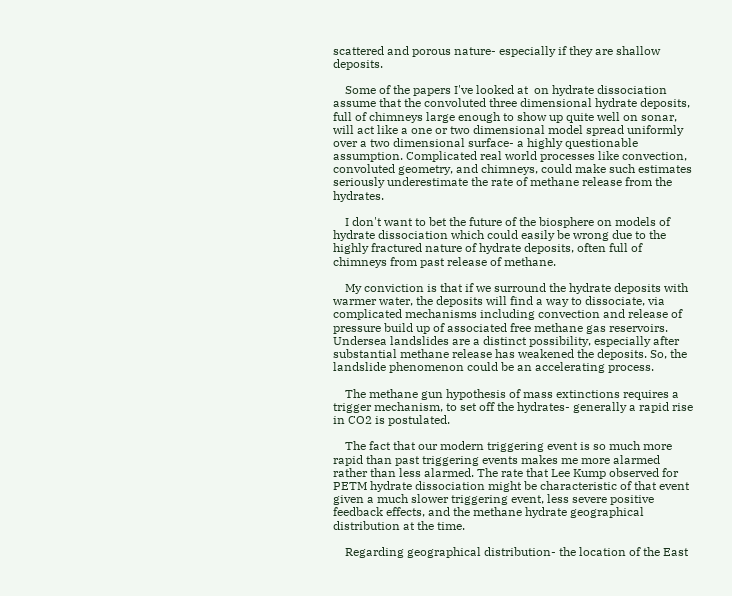scattered and porous nature- especially if they are shallow deposits.

    Some of the papers I've looked at  on hydrate dissociation assume that the convoluted three dimensional hydrate deposits, full of chimneys large enough to show up quite well on sonar, will act like a one or two dimensional model spread uniformly over a two dimensional surface- a highly questionable assumption. Complicated real world processes like convection, convoluted geometry, and chimneys, could make such estimates seriously underestimate the rate of methane release from the hydrates.

    I don't want to bet the future of the biosphere on models of hydrate dissociation which could easily be wrong due to the highly fractured nature of hydrate deposits, often full of chimneys from past release of methane.

    My conviction is that if we surround the hydrate deposits with warmer water, the deposits will find a way to dissociate, via complicated mechanisms including convection and release of pressure build up of associated free methane gas reservoirs. Undersea landslides are a distinct possibility, especially after substantial methane release has weakened the deposits. So, the landslide phenomenon could be an accelerating process.

    The methane gun hypothesis of mass extinctions requires a trigger mechanism, to set off the hydrates- generally a rapid rise in CO2 is postulated.

    The fact that our modern triggering event is so much more rapid than past triggering events makes me more alarmed rather than less alarmed. The rate that Lee Kump observed for PETM hydrate dissociation might be characteristic of that event given a much slower triggering event, less severe positive feedback effects, and the methane hydrate geographical distribution at the time.

    Regarding geographical distribution- the location of the East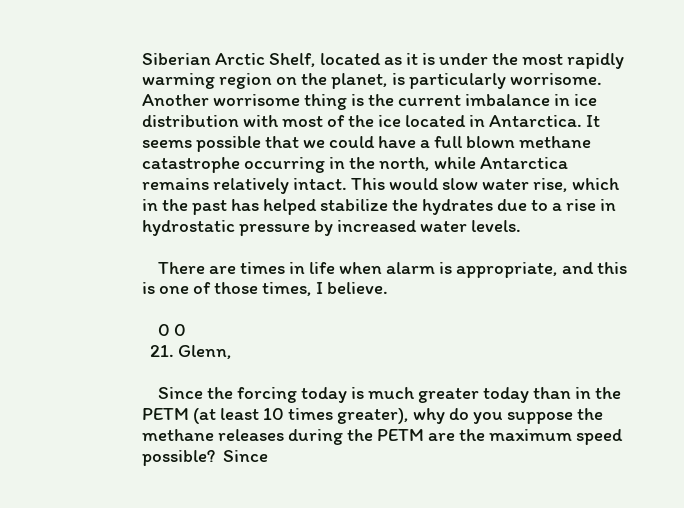Siberian Arctic Shelf, located as it is under the most rapidly warming region on the planet, is particularly worrisome. Another worrisome thing is the current imbalance in ice distribution with most of the ice located in Antarctica. It seems possible that we could have a full blown methane catastrophe occurring in the north, while Antarctica remains relatively intact. This would slow water rise, which in the past has helped stabilize the hydrates due to a rise in hydrostatic pressure by increased water levels.

    There are times in life when alarm is appropriate, and this is one of those times, I believe.

    0 0
  21. Glenn,

    Since the forcing today is much greater today than in the PETM (at least 10 times greater), why do you suppose the methane releases during the PETM are the maximum speed possible?  Since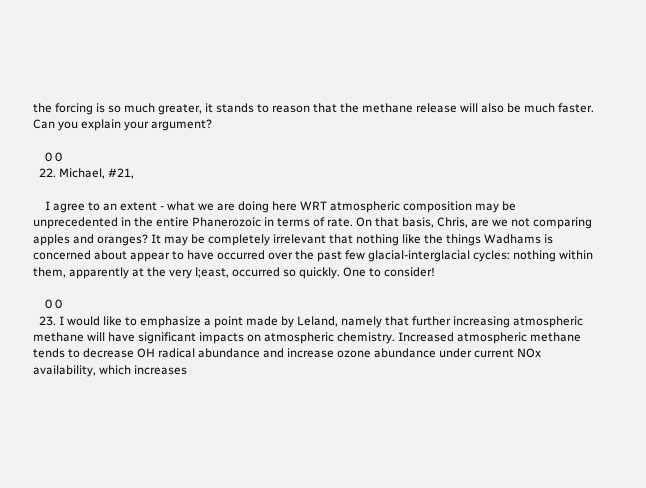the forcing is so much greater, it stands to reason that the methane release will also be much faster.  Can you explain your argument?

    0 0
  22. Michael, #21,

    I agree to an extent - what we are doing here WRT atmospheric composition may be unprecedented in the entire Phanerozoic in terms of rate. On that basis, Chris, are we not comparing apples and oranges? It may be completely irrelevant that nothing like the things Wadhams is concerned about appear to have occurred over the past few glacial-interglacial cycles: nothing within them, apparently at the very l;east, occurred so quickly. One to consider!

    0 0
  23. I would like to emphasize a point made by Leland, namely that further increasing atmospheric methane will have significant impacts on atmospheric chemistry. Increased atmospheric methane tends to decrease OH radical abundance and increase ozone abundance under current NOx availability, which increases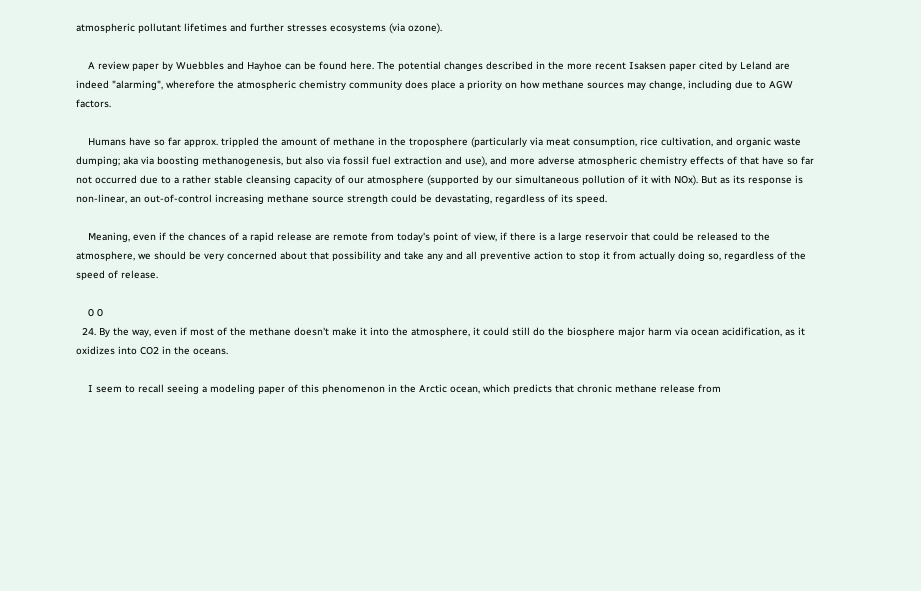atmospheric pollutant lifetimes and further stresses ecosystems (via ozone).

    A review paper by Wuebbles and Hayhoe can be found here. The potential changes described in the more recent Isaksen paper cited by Leland are indeed "alarming", wherefore the atmospheric chemistry community does place a priority on how methane sources may change, including due to AGW factors.

    Humans have so far approx. trippled the amount of methane in the troposphere (particularly via meat consumption, rice cultivation, and organic waste dumping; aka via boosting methanogenesis, but also via fossil fuel extraction and use), and more adverse atmospheric chemistry effects of that have so far not occurred due to a rather stable cleansing capacity of our atmosphere (supported by our simultaneous pollution of it with NOx). But as its response is non-linear, an out-of-control increasing methane source strength could be devastating, regardless of its speed.

    Meaning, even if the chances of a rapid release are remote from today's point of view, if there is a large reservoir that could be released to the atmosphere, we should be very concerned about that possibility and take any and all preventive action to stop it from actually doing so, regardless of the speed of release.

    0 0
  24. By the way, even if most of the methane doesn't make it into the atmosphere, it could still do the biosphere major harm via ocean acidification, as it oxidizes into CO2 in the oceans.

    I seem to recall seeing a modeling paper of this phenomenon in the Arctic ocean, which predicts that chronic methane release from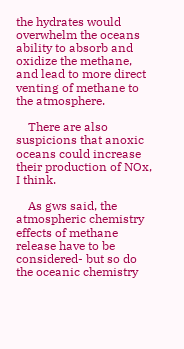the hydrates would overwhelm the oceans ability to absorb and oxidize the methane, and lead to more direct venting of methane to the atmosphere.

    There are also suspicions that anoxic oceans could increase their production of NOx, I think.

    As gws said, the atmospheric chemistry effects of methane release have to be considered- but so do the oceanic chemistry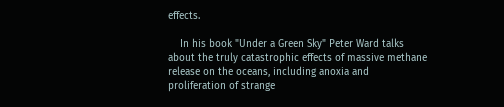effects.

    In his book "Under a Green Sky" Peter Ward talks about the truly catastrophic effects of massive methane release on the oceans, including anoxia and proliferation of strange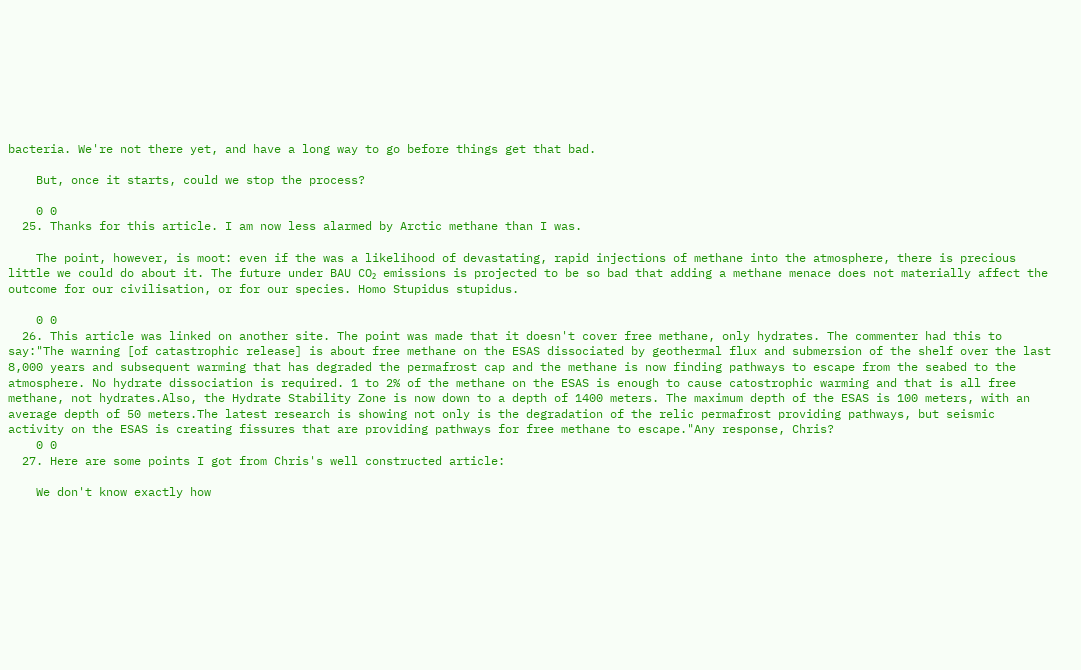bacteria. We're not there yet, and have a long way to go before things get that bad.

    But, once it starts, could we stop the process?

    0 0
  25. Thanks for this article. I am now less alarmed by Arctic methane than I was.

    The point, however, is moot: even if the was a likelihood of devastating, rapid injections of methane into the atmosphere, there is precious little we could do about it. The future under BAU CO₂ emissions is projected to be so bad that adding a methane menace does not materially affect the outcome for our civilisation, or for our species. Homo Stupidus stupidus.

    0 0
  26. This article was linked on another site. The point was made that it doesn't cover free methane, only hydrates. The commenter had this to say:"The warning [of catastrophic release] is about free methane on the ESAS dissociated by geothermal flux and submersion of the shelf over the last 8,000 years and subsequent warming that has degraded the permafrost cap and the methane is now finding pathways to escape from the seabed to the atmosphere. No hydrate dissociation is required. 1 to 2% of the methane on the ESAS is enough to cause catostrophic warming and that is all free methane, not hydrates.Also, the Hydrate Stability Zone is now down to a depth of 1400 meters. The maximum depth of the ESAS is 100 meters, with an average depth of 50 meters.The latest research is showing not only is the degradation of the relic permafrost providing pathways, but seismic activity on the ESAS is creating fissures that are providing pathways for free methane to escape."Any response, Chris?
    0 0
  27. Here are some points I got from Chris's well constructed article:

    We don't know exactly how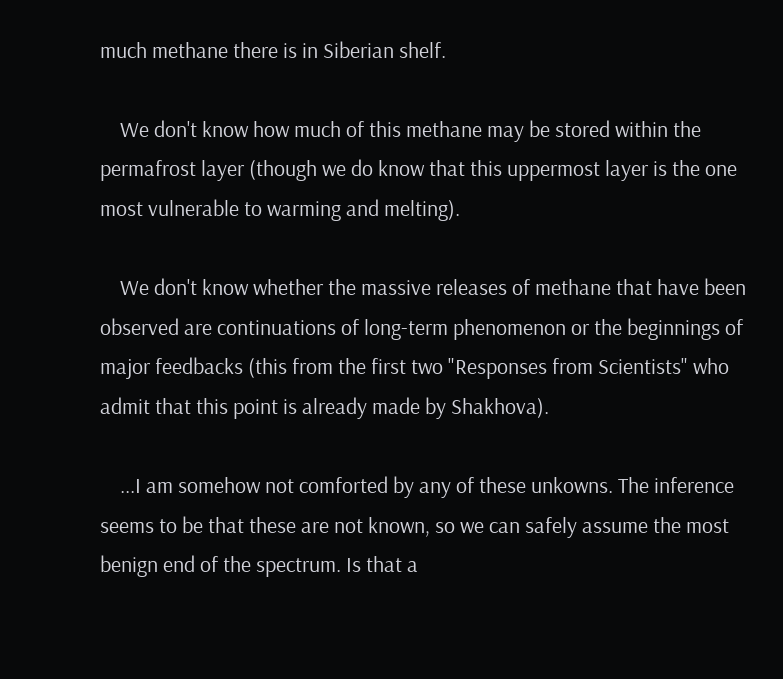much methane there is in Siberian shelf.

    We don't know how much of this methane may be stored within the permafrost layer (though we do know that this uppermost layer is the one most vulnerable to warming and melting).

    We don't know whether the massive releases of methane that have been observed are continuations of long-term phenomenon or the beginnings of major feedbacks (this from the first two "Responses from Scientists" who admit that this point is already made by Shakhova).

    ...I am somehow not comforted by any of these unkowns. The inference seems to be that these are not known, so we can safely assume the most benign end of the spectrum. Is that a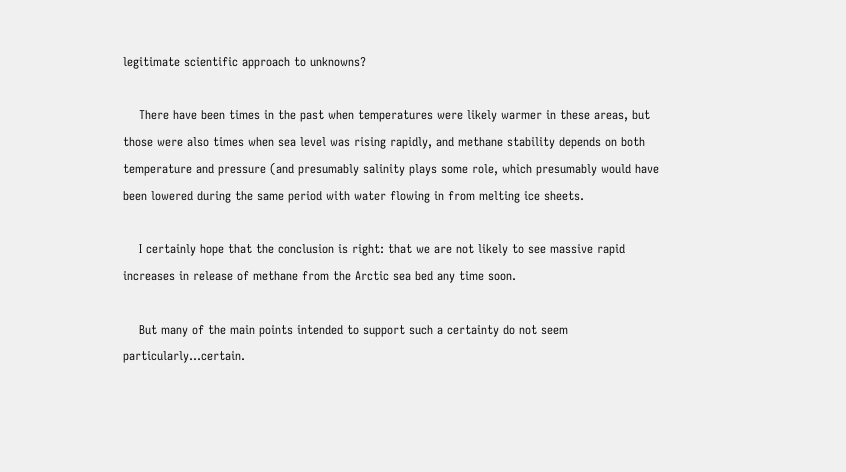legitimate scientific approach to unknowns?

    There have been times in the past when temperatures were likely warmer in these areas, but those were also times when sea level was rising rapidly, and methane stability depends on both temperature and pressure (and presumably salinity plays some role, which presumably would have been lowered during the same period with water flowing in from melting ice sheets.

    I certainly hope that the conclusion is right: that we are not likely to see massive rapid increases in release of methane from the Arctic sea bed any time soon.

    But many of the main points intended to support such a certainty do not seem particularly...certain.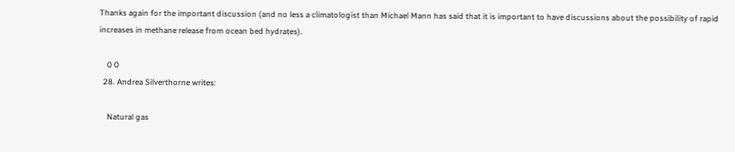Thanks again for the important discussion (and no less a climatologist than Michael Mann has said that it is important to have discussions about the possibility of rapid increases in methane release from ocean bed hydrates).

    0 0
  28. Andrea Silverthorne writes:

    Natural gas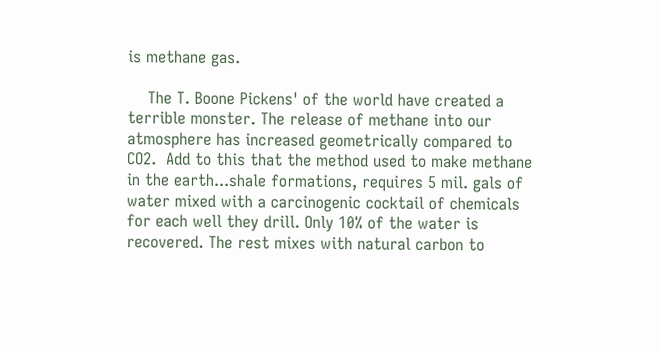is methane gas.

    The T. Boone Pickens' of the world have created a terrible monster. The release of methane into our atmosphere has increased geometrically compared to CO2.  Add to this that the method used to make methane in the earth...shale formations, requires 5 mil. gals of water mixed with a carcinogenic cocktail of chemicals for each well they drill. Only 10% of the water is recovered. The rest mixes with natural carbon to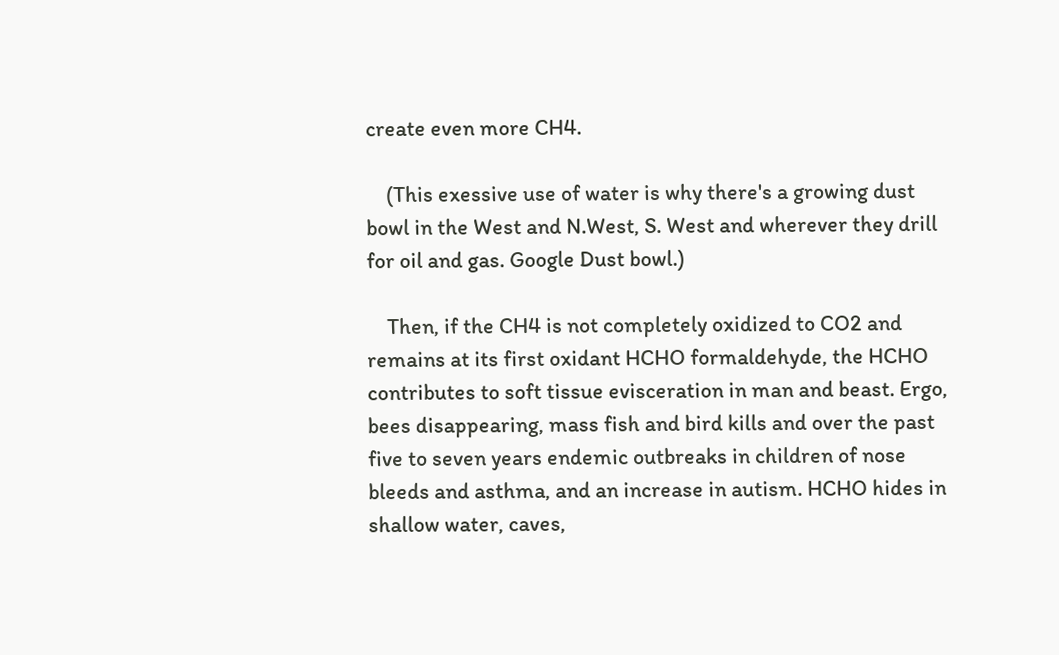create even more CH4.

    (This exessive use of water is why there's a growing dust bowl in the West and N.West, S. West and wherever they drill for oil and gas. Google Dust bowl.)

    Then, if the CH4 is not completely oxidized to CO2 and remains at its first oxidant HCHO formaldehyde, the HCHO contributes to soft tissue evisceration in man and beast. Ergo, bees disappearing, mass fish and bird kills and over the past five to seven years endemic outbreaks in children of nose bleeds and asthma, and an increase in autism. HCHO hides in shallow water, caves,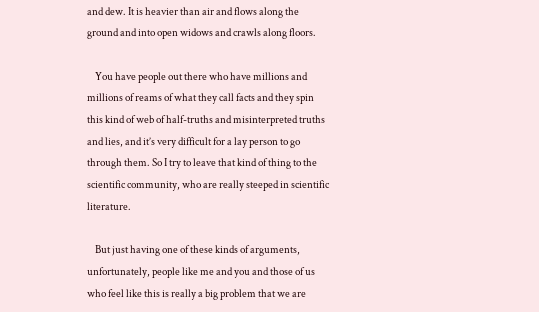and dew. It is heavier than air and flows along the ground and into open widows and crawls along floors.

    You have people out there who have millions and millions of reams of what they call facts and they spin this kind of web of half-truths and misinterpreted truths and lies, and it’s very difficult for a lay person to go through them. So I try to leave that kind of thing to the scientific community, who are really steeped in scientific literature.

    But just having one of these kinds of arguments, unfortunately, people like me and you and those of us who feel like this is really a big problem that we are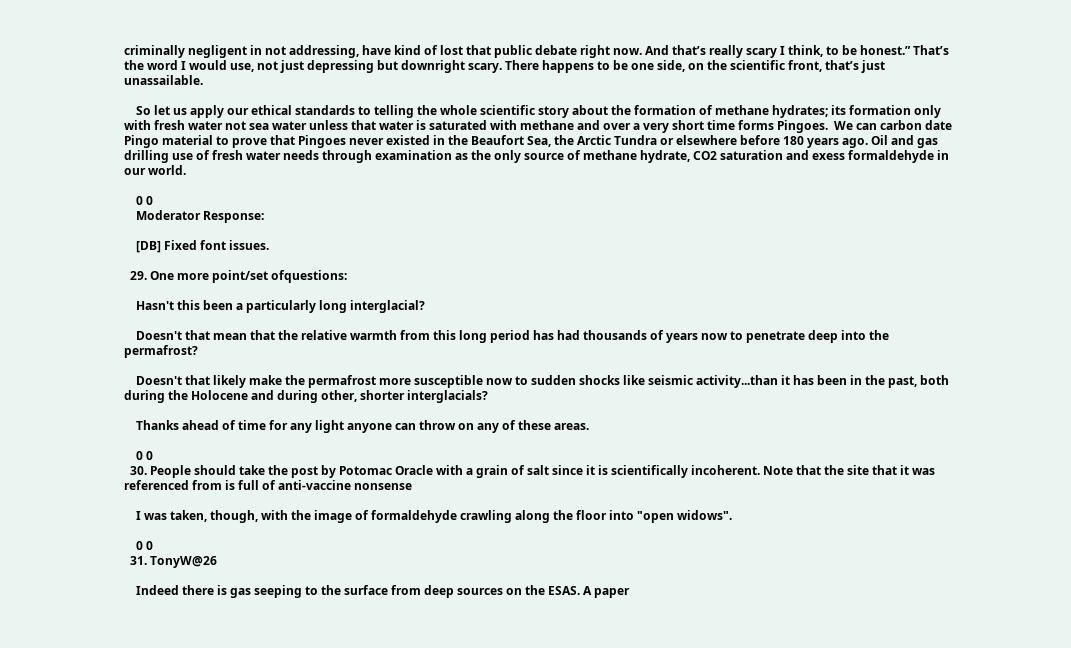criminally negligent in not addressing, have kind of lost that public debate right now. And that’s really scary I think, to be honest.” That’s the word I would use, not just depressing but downright scary. There happens to be one side, on the scientific front, that’s just unassailable.

    So let us apply our ethical standards to telling the whole scientific story about the formation of methane hydrates; its formation only with fresh water not sea water unless that water is saturated with methane and over a very short time forms Pingoes.  We can carbon date Pingo material to prove that Pingoes never existed in the Beaufort Sea, the Arctic Tundra or elsewhere before 180 years ago. Oil and gas drilling use of fresh water needs through examination as the only source of methane hydrate, CO2 saturation and exess formaldehyde in our world.

    0 0
    Moderator Response:

    [DB] Fixed font issues.

  29. One more point/set ofquestions:

    Hasn't this been a particularly long interglacial?

    Doesn't that mean that the relative warmth from this long period has had thousands of years now to penetrate deep into the permafrost?

    Doesn't that likely make the permafrost more susceptible now to sudden shocks like seismic activity...than it has been in the past, both during the Holocene and during other, shorter interglacials?

    Thanks ahead of time for any light anyone can throw on any of these areas.

    0 0
  30. People should take the post by Potomac Oracle with a grain of salt since it is scientifically incoherent. Note that the site that it was referenced from is full of anti-vaccine nonsense

    I was taken, though, with the image of formaldehyde crawling along the floor into "open widows".

    0 0
  31. TonyW@26

    Indeed there is gas seeping to the surface from deep sources on the ESAS. A paper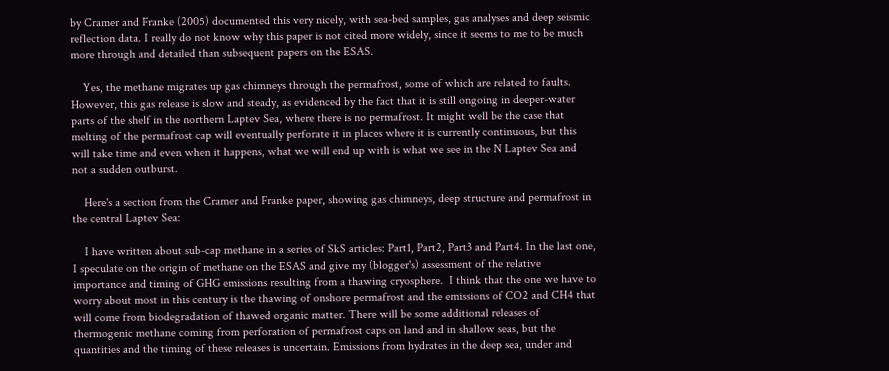by Cramer and Franke (2005) documented this very nicely, with sea-bed samples, gas analyses and deep seismic reflection data. I really do not know why this paper is not cited more widely, since it seems to me to be much more through and detailed than subsequent papers on the ESAS.

    Yes, the methane migrates up gas chimneys through the permafrost, some of which are related to faults. However, this gas release is slow and steady, as evidenced by the fact that it is still ongoing in deeper-water parts of the shelf in the northern Laptev Sea, where there is no permafrost. It might well be the case that melting of the permafrost cap will eventually perforate it in places where it is currently continuous, but this will take time and even when it happens, what we will end up with is what we see in the N Laptev Sea and not a sudden outburst.

    Here's a section from the Cramer and Franke paper, showing gas chimneys, deep structure and permafrost in the central Laptev Sea:

    I have written about sub-cap methane in a series of SkS articles: Part1, Part2, Part3 and Part4. In the last one, I speculate on the origin of methane on the ESAS and give my (blogger's) assessment of the relative importance and timing of GHG emissions resulting from a thawing cryosphere.  I think that the one we have to worry about most in this century is the thawing of onshore permafrost and the emissions of CO2 and CH4 that will come from biodegradation of thawed organic matter. There will be some additional releases of thermogenic methane coming from perforation of permafrost caps on land and in shallow seas, but the quantities and the timing of these releases is uncertain. Emissions from hydrates in the deep sea, under and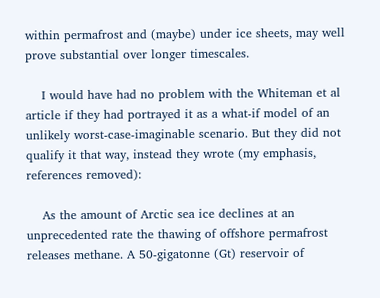within permafrost and (maybe) under ice sheets, may well prove substantial over longer timescales.

    I would have had no problem with the Whiteman et al article if they had portrayed it as a what-if model of an unlikely worst-case-imaginable scenario. But they did not qualify it that way, instead they wrote (my emphasis, references removed):

    As the amount of Arctic sea ice declines at an unprecedented rate the thawing of offshore permafrost releases methane. A 50-gigatonne (Gt) reservoir of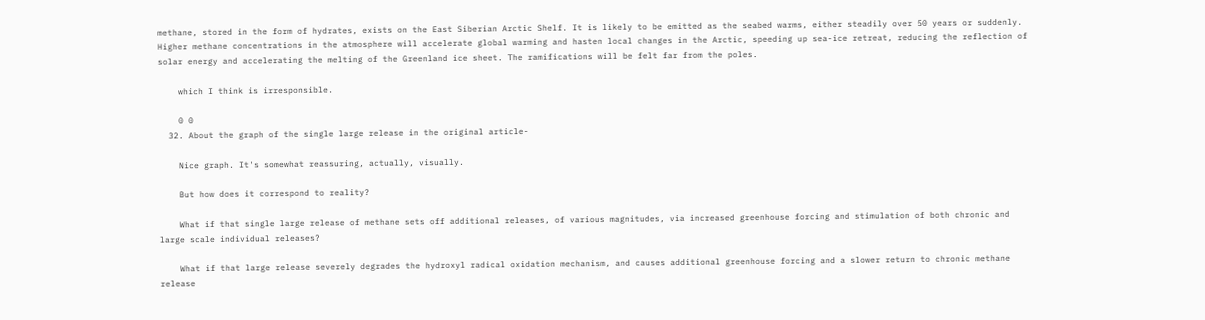methane, stored in the form of hydrates, exists on the East Siberian Arctic Shelf. It is likely to be emitted as the seabed warms, either steadily over 50 years or suddenly. Higher methane concentrations in the atmosphere will accelerate global warming and hasten local changes in the Arctic, speeding up sea-ice retreat, reducing the reflection of solar energy and accelerating the melting of the Greenland ice sheet. The ramifications will be felt far from the poles.

    which I think is irresponsible.

    0 0
  32. About the graph of the single large release in the original article-

    Nice graph. It's somewhat reassuring, actually, visually.

    But how does it correspond to reality?

    What if that single large release of methane sets off additional releases, of various magnitudes, via increased greenhouse forcing and stimulation of both chronic and large scale individual releases?

    What if that large release severely degrades the hydroxyl radical oxidation mechanism, and causes additional greenhouse forcing and a slower return to chronic methane release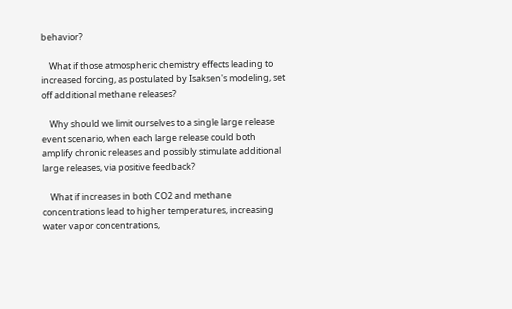behavior?

    What if those atmospheric chemistry effects leading to increased forcing, as postulated by Isaksen's modeling, set off additional methane releases?

    Why should we limit ourselves to a single large release event scenario, when each large release could both amplify chronic releases and possibly stimulate additional large releases, via positive feedback?

    What if increases in both CO2 and methane concentrations lead to higher temperatures, increasing water vapor concentrations,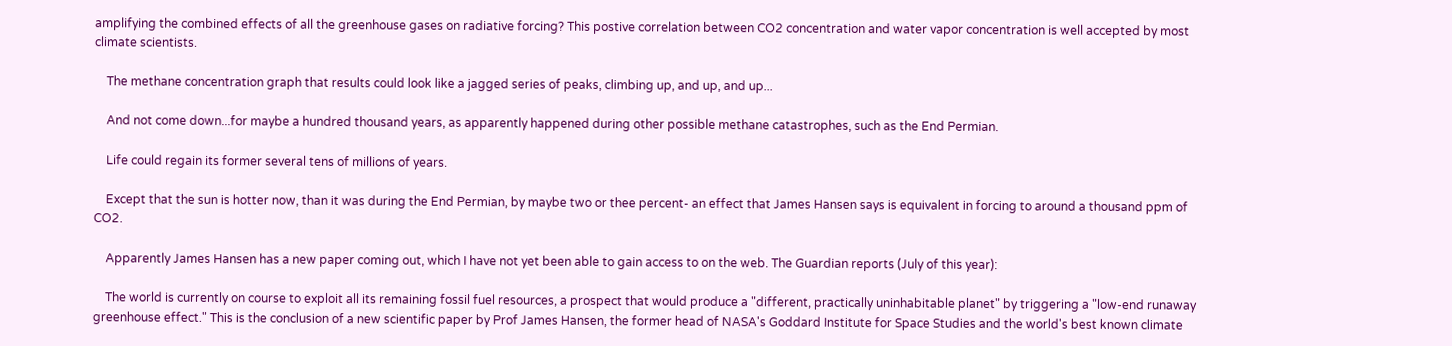amplifying the combined effects of all the greenhouse gases on radiative forcing? This postive correlation between CO2 concentration and water vapor concentration is well accepted by most climate scientists.

    The methane concentration graph that results could look like a jagged series of peaks, climbing up, and up, and up...

    And not come down...for maybe a hundred thousand years, as apparently happened during other possible methane catastrophes, such as the End Permian.

    Life could regain its former several tens of millions of years.

    Except that the sun is hotter now, than it was during the End Permian, by maybe two or thee percent- an effect that James Hansen says is equivalent in forcing to around a thousand ppm of CO2.

    Apparently James Hansen has a new paper coming out, which I have not yet been able to gain access to on the web. The Guardian reports (July of this year):

    The world is currently on course to exploit all its remaining fossil fuel resources, a prospect that would produce a "different, practically uninhabitable planet" by triggering a "low-end runaway greenhouse effect." This is the conclusion of a new scientific paper by Prof James Hansen, the former head of NASA's Goddard Institute for Space Studies and the world's best known climate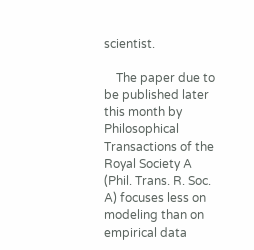scientist.

    The paper due to be published later this month by Philosophical Transactions of the Royal Society A (Phil. Trans. R. Soc. A) focuses less on modeling than on empirical data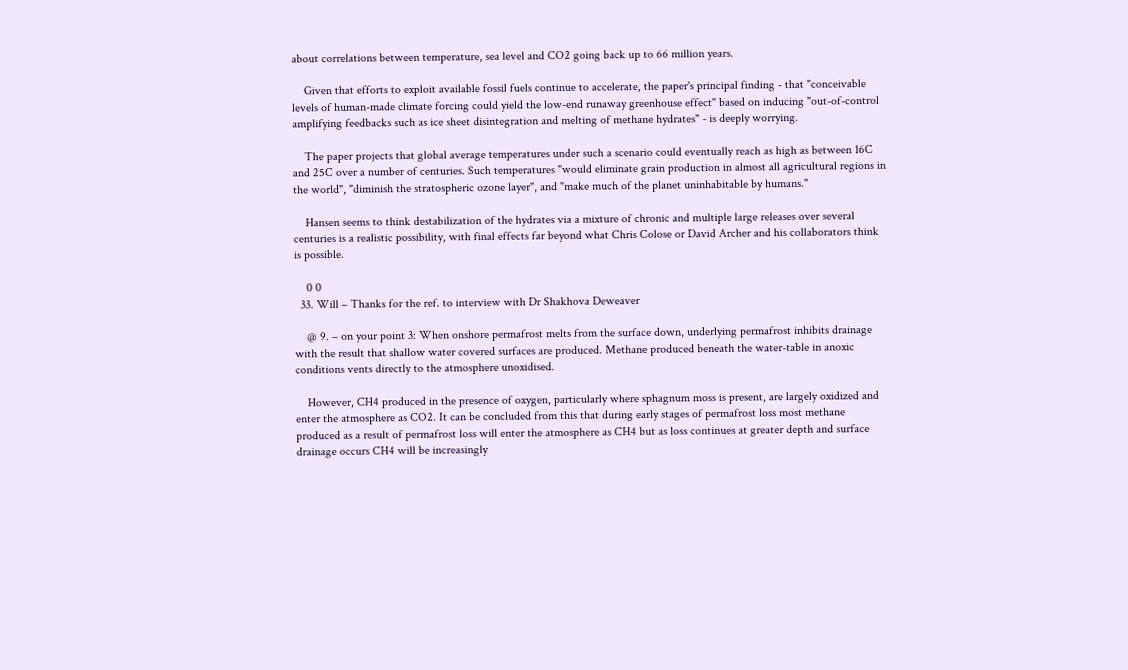about correlations between temperature, sea level and CO2 going back up to 66 million years.

    Given that efforts to exploit available fossil fuels continue to accelerate, the paper's principal finding - that "conceivable levels of human-made climate forcing could yield the low-end runaway greenhouse effect" based on inducing "out-of-control amplifying feedbacks such as ice sheet disintegration and melting of methane hydrates" - is deeply worrying.

    The paper projects that global average temperatures under such a scenario could eventually reach as high as between 16C and 25C over a number of centuries. Such temperatures "would eliminate grain production in almost all agricultural regions in the world", "diminish the stratospheric ozone layer", and "make much of the planet uninhabitable by humans."

    Hansen seems to think destabilization of the hydrates via a mixture of chronic and multiple large releases over several centuries is a realistic possibility, with final effects far beyond what Chris Colose or David Archer and his collaborators think is possible.

    0 0
  33. Will – Thanks for the ref. to interview with Dr Shakhova Deweaver

    @ 9. – on your point 3: When onshore permafrost melts from the surface down, underlying permafrost inhibits drainage with the result that shallow water covered surfaces are produced. Methane produced beneath the water-table in anoxic conditions vents directly to the atmosphere unoxidised.

    However, CH4 produced in the presence of oxygen, particularly where sphagnum moss is present, are largely oxidized and enter the atmosphere as CO2. It can be concluded from this that during early stages of permafrost loss most methane produced as a result of permafrost loss will enter the atmosphere as CH4 but as loss continues at greater depth and surface drainage occurs CH4 will be increasingly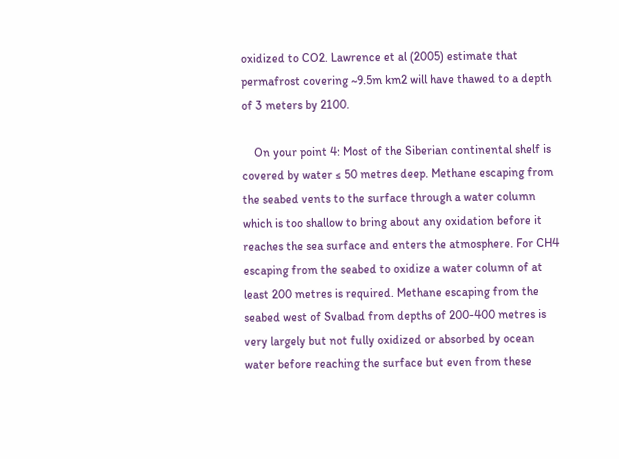oxidized to CO2. Lawrence et al (2005) estimate that permafrost covering ~9.5m km2 will have thawed to a depth of 3 meters by 2100.

    On your point 4: Most of the Siberian continental shelf is covered by water ≤ 50 metres deep. Methane escaping from the seabed vents to the surface through a water column which is too shallow to bring about any oxidation before it reaches the sea surface and enters the atmosphere. For CH4 escaping from the seabed to oxidize a water column of at least 200 metres is required. Methane escaping from the seabed west of Svalbad from depths of 200-400 metres is very largely but not fully oxidized or absorbed by ocean water before reaching the surface but even from these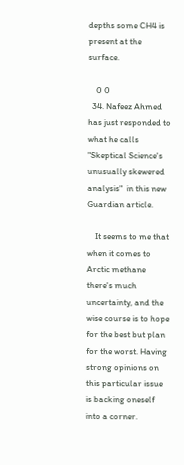depths some CH4 is present at the surface.

    0 0
  34. Nafeez Ahmed has just responded to what he calls "Skeptical Science's unusually skewered analysis"  in this new Guardian article.

    It seems to me that when it comes to Arctic methane there's much uncertainty, and the wise course is to hope for the best but plan for the worst. Having strong opinions on this particular issue is backing oneself into a corner.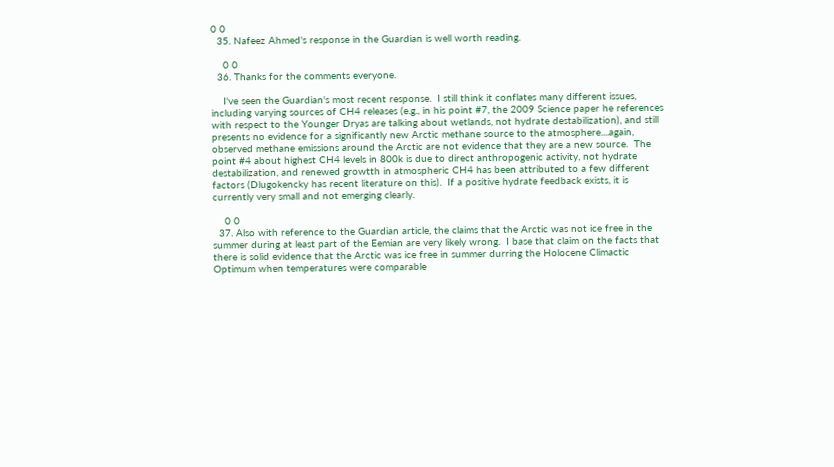0 0
  35. Nafeez Ahmed's response in the Guardian is well worth reading.

    0 0
  36. Thanks for the comments everyone.

    I've seen the Guardian's most recent response.  I still think it conflates many different issues, including varying sources of CH4 releases (e.g., in his point #7, the 2009 Science paper he references with respect to the Younger Dryas are talking about wetlands, not hydrate destabilization), and still presents no evidence for a significantly new Arctic methane source to the atmosphere....again, observed methane emissions around the Arctic are not evidence that they are a new source.  The point #4 about highest CH4 levels in 800k is due to direct anthropogenic activity, not hydrate destabilization, and renewed growtth in atmospheric CH4 has been attributed to a few different factors (Dlugokencky has recent literature on this).  If a positive hydrate feedback exists, it is currently very small and not emerging clearly.

    0 0
  37. Also with reference to the Guardian article, the claims that the Arctic was not ice free in the summer during at least part of the Eemian are very likely wrong.  I base that claim on the facts that there is solid evidence that the Arctic was ice free in summer durring the Holocene Climactic Optimum when temperatures were comparable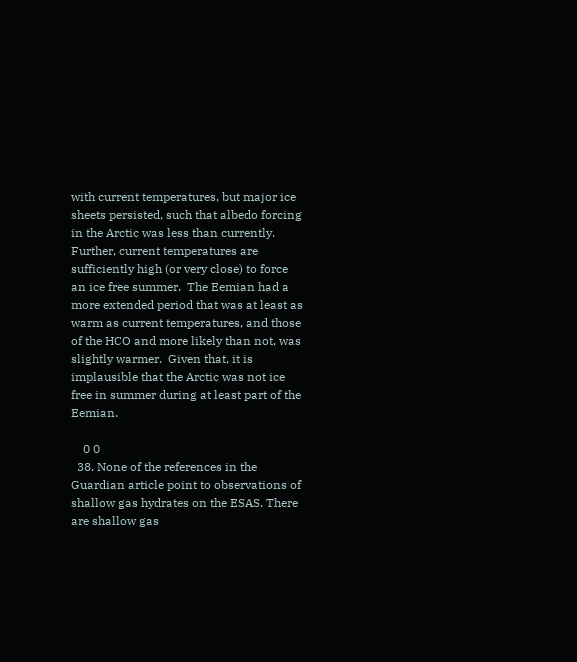with current temperatures, but major ice sheets persisted, such that albedo forcing in the Arctic was less than currently.  Further, current temperatures are sufficiently high (or very close) to force an ice free summer.  The Eemian had a more extended period that was at least as warm as current temperatures, and those of the HCO and more likely than not, was slightly warmer.  Given that, it is implausible that the Arctic was not ice  free in summer during at least part of the Eemian.

    0 0
  38. None of the references in the Guardian article point to observations of shallow gas hydrates on the ESAS. There are shallow gas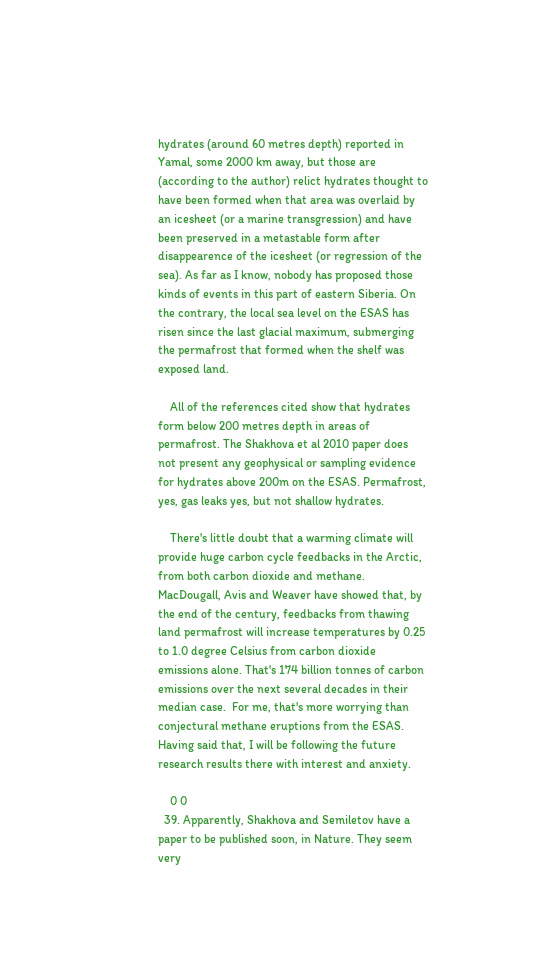hydrates (around 60 metres depth) reported in Yamal, some 2000 km away, but those are (according to the author) relict hydrates thought to have been formed when that area was overlaid by an icesheet (or a marine transgression) and have been preserved in a metastable form after disappearence of the icesheet (or regression of the sea). As far as I know, nobody has proposed those kinds of events in this part of eastern Siberia. On the contrary, the local sea level on the ESAS has risen since the last glacial maximum, submerging the permafrost that formed when the shelf was exposed land.

    All of the references cited show that hydrates form below 200 metres depth in areas of permafrost. The Shakhova et al 2010 paper does not present any geophysical or sampling evidence for hydrates above 200m on the ESAS. Permafrost, yes, gas leaks yes, but not shallow hydrates.

    There's little doubt that a warming climate will provide huge carbon cycle feedbacks in the Arctic, from both carbon dioxide and methane.  MacDougall, Avis and Weaver have showed that, by the end of the century, feedbacks from thawing land permafrost will increase temperatures by 0.25 to 1.0 degree Celsius from carbon dioxide emissions alone. That's 174 billion tonnes of carbon emissions over the next several decades in their median case.  For me, that's more worrying than conjectural methane eruptions from the ESAS. Having said that, I will be following the future research results there with interest and anxiety.

    0 0
  39. Apparently, Shakhova and Semiletov have a paper to be published soon, in Nature. They seem very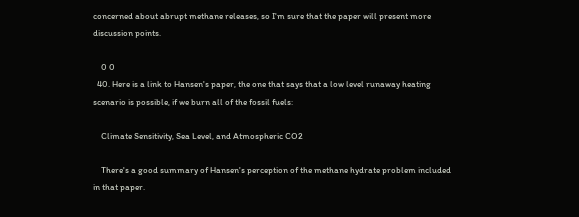concerned about abrupt methane releases, so I'm sure that the paper will present more discussion points.

    0 0
  40. Here is a link to Hansen's paper, the one that says that a low level runaway heating scenario is possible, if we burn all of the fossil fuels:

    Climate Sensitivity, Sea Level, and Atmospheric CO2

    There's a good summary of Hansen's perception of the methane hydrate problem included in that paper.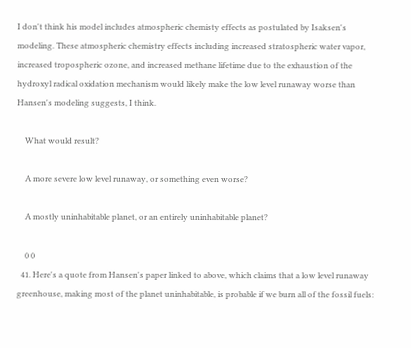I don't think his model includes atmospheric chemisty effects as postulated by Isaksen's modeling. These atmospheric chemistry effects including increased stratospheric water vapor, increased tropospheric ozone, and increased methane lifetime due to the exhaustion of the hydroxyl radical oxidation mechanism would likely make the low level runaway worse than Hansen's modeling suggests, I think.

    What would result?

    A more severe low level runaway, or something even worse?

    A mostly uninhabitable planet, or an entirely uninhabitable planet?

    0 0
  41. Here's a quote from Hansen's paper linked to above, which claims that a low level runaway greenhouse, making most of the planet uninhabitable, is probable if we burn all of the fossil fuels: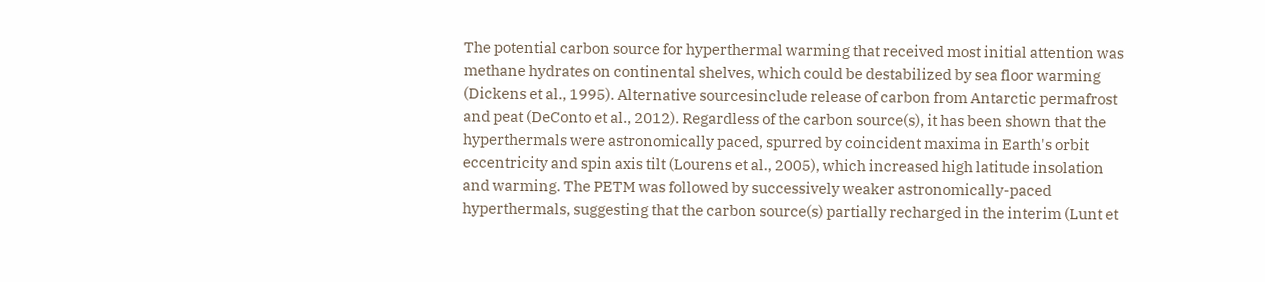The potential carbon source for hyperthermal warming that received most initial attention was methane hydrates on continental shelves, which could be destabilized by sea floor warming (Dickens et al., 1995). Alternative sourcesinclude release of carbon from Antarctic permafrost and peat (DeConto et al., 2012). Regardless of the carbon source(s), it has been shown that the hyperthermals were astronomically paced, spurred by coincident maxima in Earth's orbit eccentricity and spin axis tilt (Lourens et al., 2005), which increased high latitude insolation and warming. The PETM was followed by successively weaker astronomically-paced hyperthermals, suggesting that the carbon source(s) partially recharged in the interim (Lunt et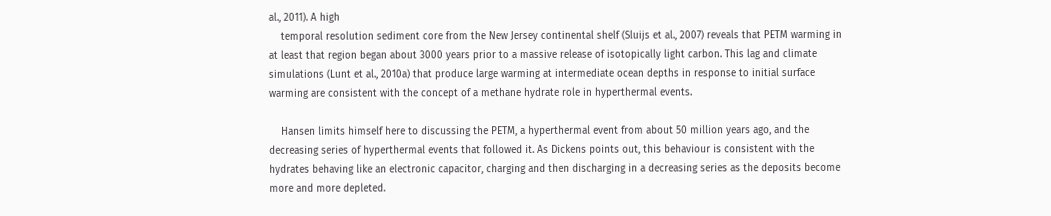al., 2011). A high
    temporal resolution sediment core from the New Jersey continental shelf (Sluijs et al., 2007) reveals that PETM warming in at least that region began about 3000 years prior to a massive release of isotopically light carbon. This lag and climate simulations (Lunt et al., 2010a) that produce large warming at intermediate ocean depths in response to initial surface warming are consistent with the concept of a methane hydrate role in hyperthermal events.

    Hansen limits himself here to discussing the PETM, a hyperthermal event from about 50 million years ago, and the decreasing series of hyperthermal events that followed it. As Dickens points out, this behaviour is consistent with the hydrates behaving like an electronic capacitor, charging and then discharging in a decreasing series as the deposits become more and more depleted.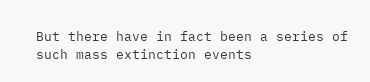But there have in fact been a series of such mass extinction events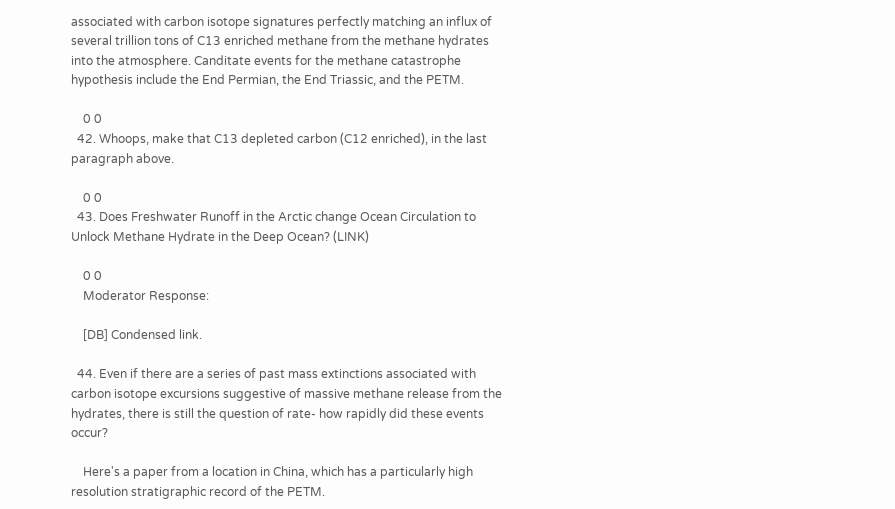associated with carbon isotope signatures perfectly matching an influx of several trillion tons of C13 enriched methane from the methane hydrates into the atmosphere. Canditate events for the methane catastrophe hypothesis include the End Permian, the End Triassic, and the PETM.

    0 0
  42. Whoops, make that C13 depleted carbon (C12 enriched), in the last paragraph above.

    0 0
  43. Does Freshwater Runoff in the Arctic change Ocean Circulation to Unlock Methane Hydrate in the Deep Ocean? (LINK)

    0 0
    Moderator Response:

    [DB] Condensed link.

  44. Even if there are a series of past mass extinctions associated with carbon isotope excursions suggestive of massive methane release from the hydrates, there is still the question of rate- how rapidly did these events occur?

    Here's a paper from a location in China, which has a particularly high resolution stratigraphic record of the PETM.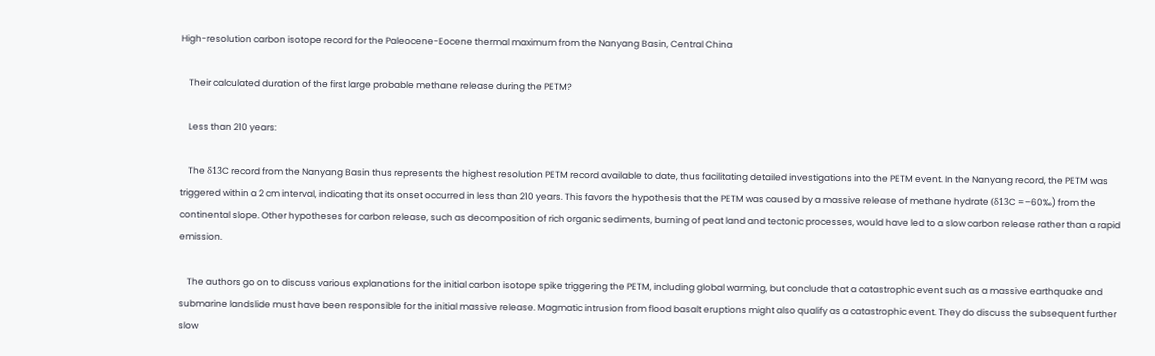High-resolution carbon isotope record for the Paleocene-Eocene thermal maximum from the Nanyang Basin, Central China

    Their calculated duration of the first large probable methane release during the PETM?

    Less than 210 years:

    The δ13C record from the Nanyang Basin thus represents the highest resolution PETM record available to date, thus facilitating detailed investigations into the PETM event. In the Nanyang record, the PETM was triggered within a 2 cm interval, indicating that its onset occurred in less than 210 years. This favors the hypothesis that the PETM was caused by a massive release of methane hydrate (δ13C =–60‰) from the continental slope. Other hypotheses for carbon release, such as decomposition of rich organic sediments, burning of peat land and tectonic processes, would have led to a slow carbon release rather than a rapid emission.

    The authors go on to discuss various explanations for the initial carbon isotope spike triggering the PETM, including global warming, but conclude that a catastrophic event such as a massive earthquake and submarine landslide must have been responsible for the initial massive release. Magmatic intrusion from flood basalt eruptions might also qualify as a catastrophic event. They do discuss the subsequent further slow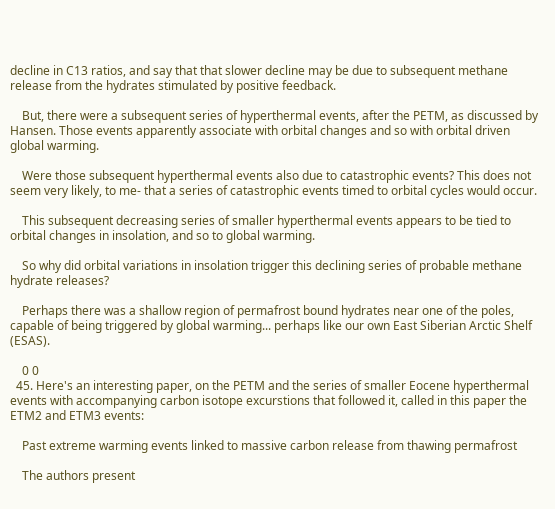decline in C13 ratios, and say that that slower decline may be due to subsequent methane release from the hydrates stimulated by positive feedback.

    But, there were a subsequent series of hyperthermal events, after the PETM, as discussed by Hansen. Those events apparently associate with orbital changes and so with orbital driven global warming.

    Were those subsequent hyperthermal events also due to catastrophic events? This does not seem very likely, to me- that a series of catastrophic events timed to orbital cycles would occur.

    This subsequent decreasing series of smaller hyperthermal events appears to be tied to orbital changes in insolation, and so to global warming.

    So why did orbital variations in insolation trigger this declining series of probable methane hydrate releases?

    Perhaps there was a shallow region of permafrost bound hydrates near one of the poles, capable of being triggered by global warming... perhaps like our own East Siberian Arctic Shelf (ESAS).

    0 0
  45. Here's an interesting paper, on the PETM and the series of smaller Eocene hyperthermal events with accompanying carbon isotope excurstions that followed it, called in this paper the ETM2 and ETM3 events:

    Past extreme warming events linked to massive carbon release from thawing permafrost

    The authors present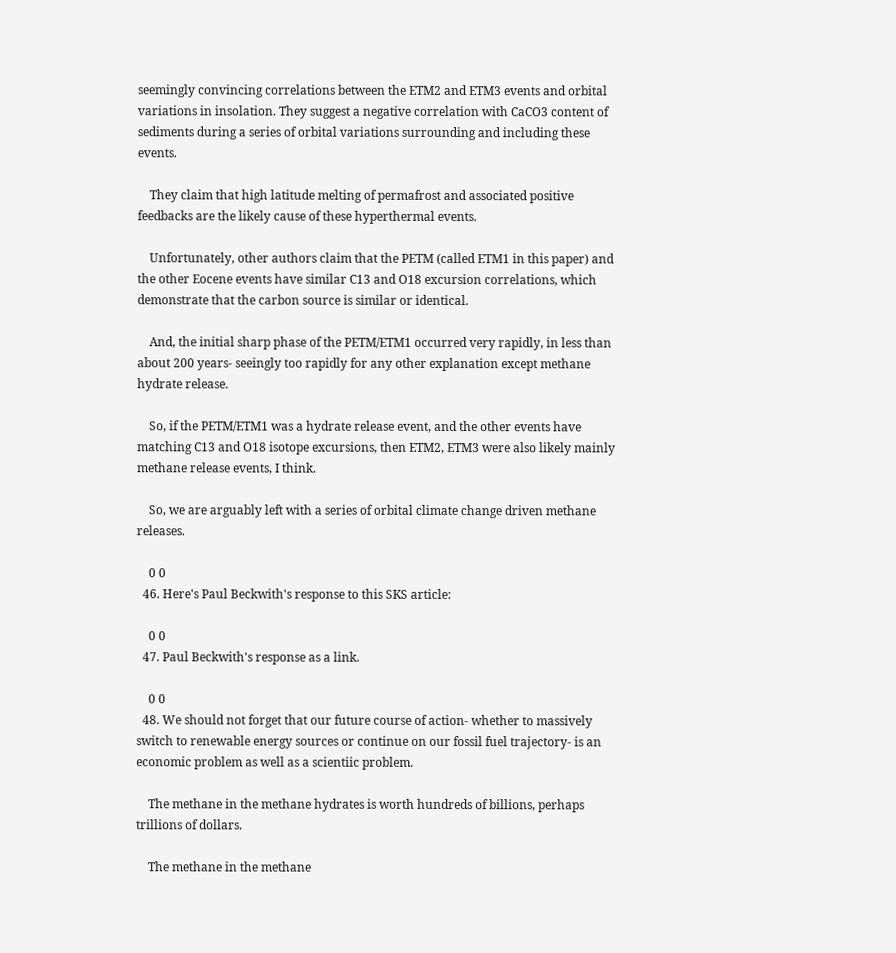seemingly convincing correlations between the ETM2 and ETM3 events and orbital variations in insolation. They suggest a negative correlation with CaCO3 content of sediments during a series of orbital variations surrounding and including these events.

    They claim that high latitude melting of permafrost and associated positive feedbacks are the likely cause of these hyperthermal events.

    Unfortunately, other authors claim that the PETM (called ETM1 in this paper) and the other Eocene events have similar C13 and O18 excursion correlations, which demonstrate that the carbon source is similar or identical.

    And, the initial sharp phase of the PETM/ETM1 occurred very rapidly, in less than about 200 years- seeingly too rapidly for any other explanation except methane hydrate release.

    So, if the PETM/ETM1 was a hydrate release event, and the other events have matching C13 and O18 isotope excursions, then ETM2, ETM3 were also likely mainly methane release events, I think.

    So, we are arguably left with a series of orbital climate change driven methane releases.

    0 0
  46. Here's Paul Beckwith's response to this SKS article:

    0 0
  47. Paul Beckwith's response as a link.

    0 0
  48. We should not forget that our future course of action- whether to massively switch to renewable energy sources or continue on our fossil fuel trajectory- is an economic problem as well as a scientiic problem.

    The methane in the methane hydrates is worth hundreds of billions, perhaps trillions of dollars.

    The methane in the methane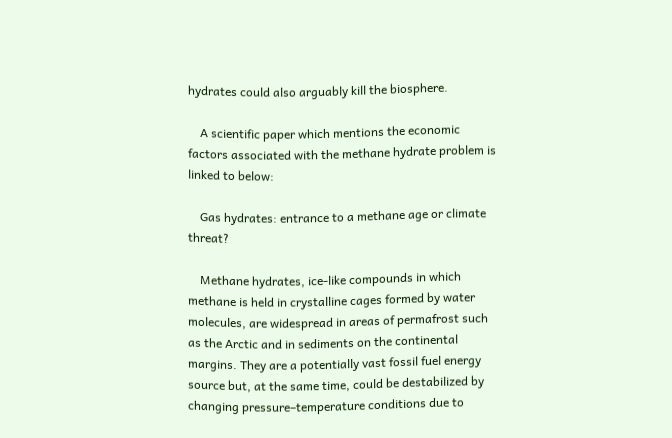hydrates could also arguably kill the biosphere.

    A scientific paper which mentions the economic factors associated with the methane hydrate problem is linked to below:

    Gas hydrates: entrance to a methane age or climate threat?

    Methane hydrates, ice-like compounds in which methane is held in crystalline cages formed by water molecules, are widespread in areas of permafrost such as the Arctic and in sediments on the continental margins. They are a potentially vast fossil fuel energy source but, at the same time, could be destabilized by changing pressure–temperature conditions due to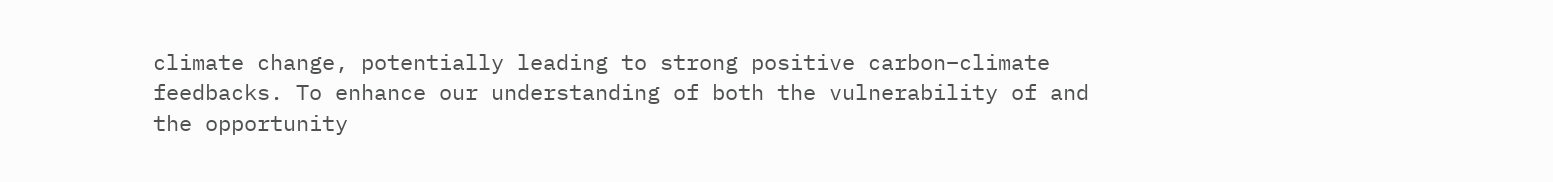climate change, potentially leading to strong positive carbon–climate feedbacks. To enhance our understanding of both the vulnerability of and the opportunity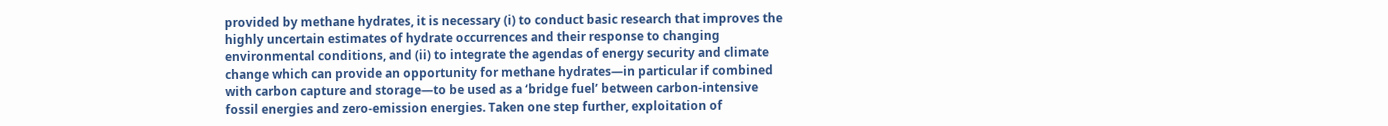provided by methane hydrates, it is necessary (i) to conduct basic research that improves the highly uncertain estimates of hydrate occurrences and their response to changing environmental conditions, and (ii) to integrate the agendas of energy security and climate change which can provide an opportunity for methane hydrates—in particular if combined with carbon capture and storage—to be used as a ‘bridge fuel’ between carbon-intensive fossil energies and zero-emission energies. Taken one step further, exploitation of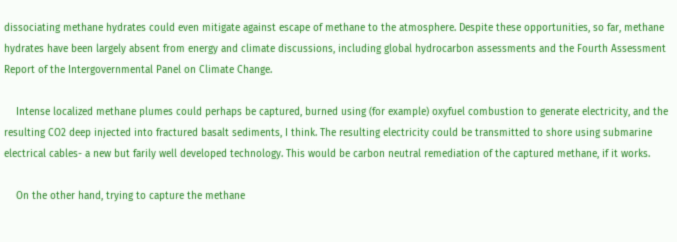dissociating methane hydrates could even mitigate against escape of methane to the atmosphere. Despite these opportunities, so far, methane hydrates have been largely absent from energy and climate discussions, including global hydrocarbon assessments and the Fourth Assessment Report of the Intergovernmental Panel on Climate Change.

    Intense localized methane plumes could perhaps be captured, burned using (for example) oxyfuel combustion to generate electricity, and the resulting CO2 deep injected into fractured basalt sediments, I think. The resulting electricity could be transmitted to shore using submarine electrical cables- a new but farily well developed technology. This would be carbon neutral remediation of the captured methane, if it works.

    On the other hand, trying to capture the methane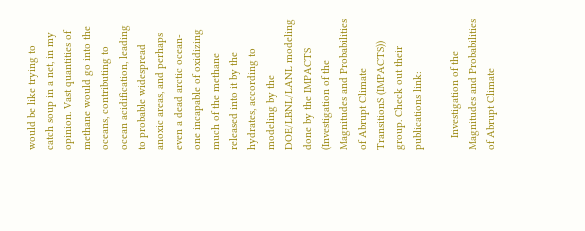would be like trying to catch soup in a net, in my opinion. Vast quantities of methane would go into the oceans, contributing to ocean acidification, leading to probable widespread anoxic areas, and perhaps even a dead arctic ocean- one incapable of oxidizing much of the methane released into it by the hydrates, according to modeling by the DOE/LBNL/LANL modeling done by the IMPACTS (Investigation of the Magnitudes and Probabilities of Abrupt Climate TransitionS (IMPACTS)) group. Check out their publications link:

    Investigation of the Magnitudes and Probabilities of Abrupt Climate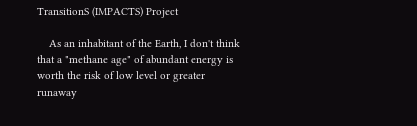TransitionS (IMPACTS) Project

    As an inhabitant of the Earth, I don't think that a "methane age" of abundant energy is worth the risk of low level or greater runaway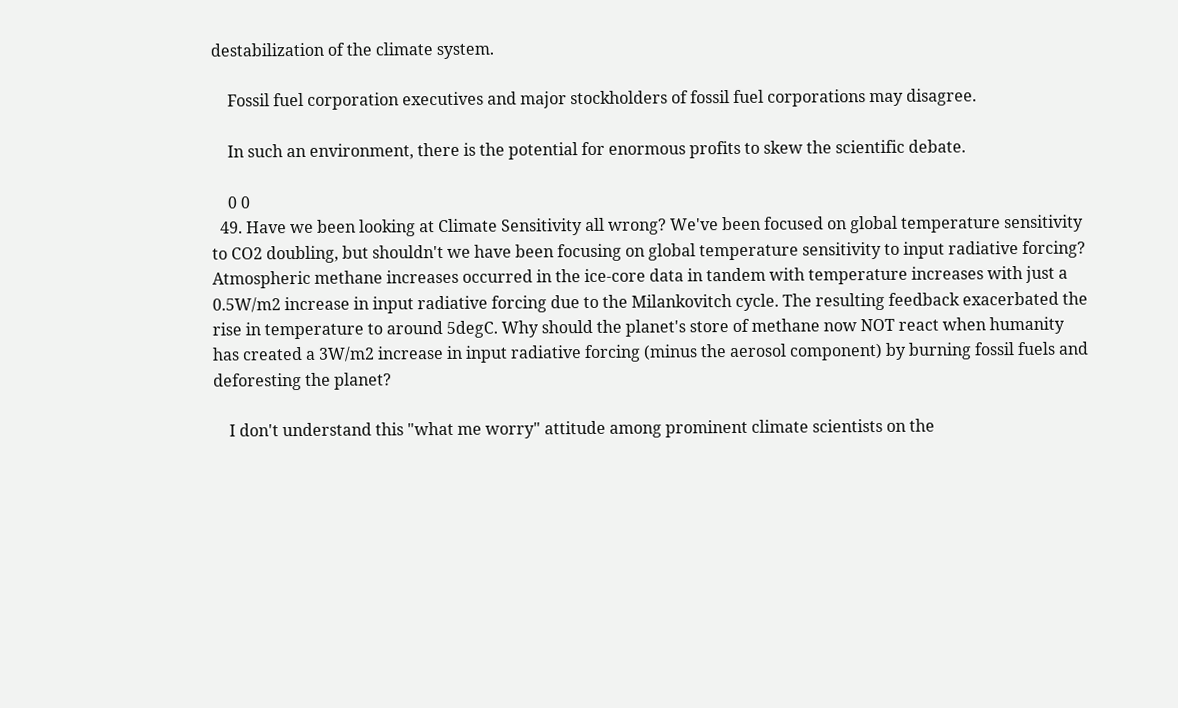destabilization of the climate system.

    Fossil fuel corporation executives and major stockholders of fossil fuel corporations may disagree.

    In such an environment, there is the potential for enormous profits to skew the scientific debate.

    0 0
  49. Have we been looking at Climate Sensitivity all wrong? We've been focused on global temperature sensitivity to CO2 doubling, but shouldn't we have been focusing on global temperature sensitivity to input radiative forcing? Atmospheric methane increases occurred in the ice-core data in tandem with temperature increases with just a 0.5W/m2 increase in input radiative forcing due to the Milankovitch cycle. The resulting feedback exacerbated the rise in temperature to around 5degC. Why should the planet's store of methane now NOT react when humanity has created a 3W/m2 increase in input radiative forcing (minus the aerosol component) by burning fossil fuels and deforesting the planet?

    I don't understand this "what me worry" attitude among prominent climate scientists on the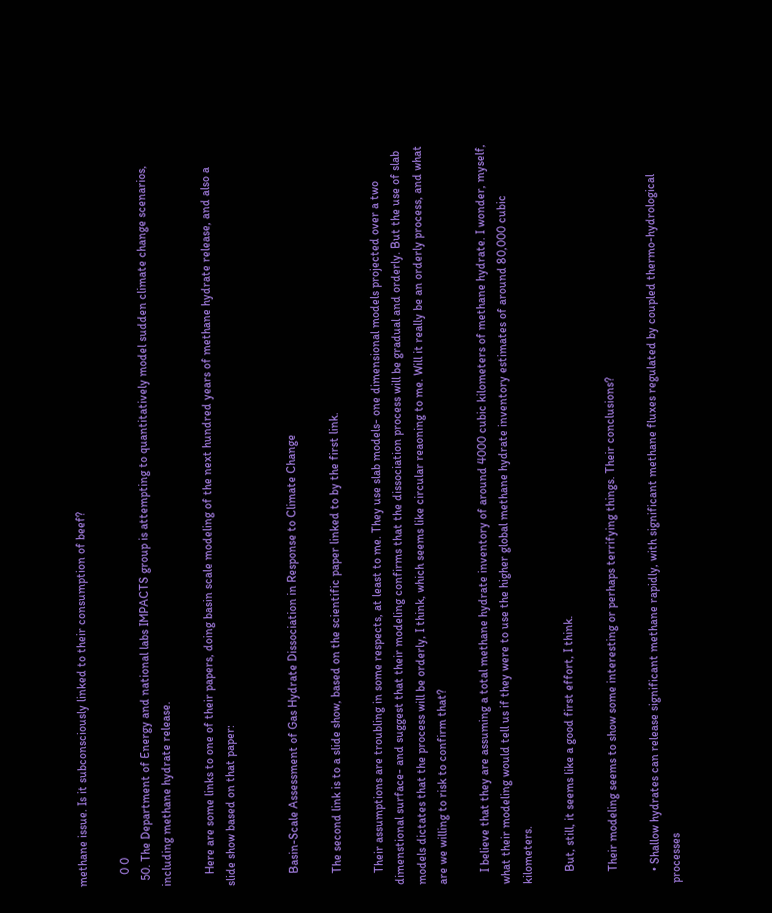methane issue. Is it subconsciously linked to their consumption of beef?

    0 0
  50. The Department of Energy and national labs IMPACTS group is attempting to quantitatively model sudden climate change scenarios, including methane hydrate release.

    Here are some links to one of their papers, doing basin scale modeling of the next hundred years of methane hydrate release, and also a slide show based on that paper:


    Basin-Scale Assessment of Gas Hydrate Dissociation in Response to Climate Change

    The second link is to a slide show, based on the scientific paper linked to by the first link.

    Their assumptions are troubling in some respects, at least to me. They use slab models- one dimensional models projected over a two dimenstional surface- and suggest that their modeling confirms that the dissociation process will be gradual and orderly. But the use of slab models dictates that the process will be orderly, I think, which seems like circular reaoning to me. Will it really be an orderly process, and what are we willing to risk to confirm that?

    I believe that they are assuming a total methane hydrate inventory of around 4000 cubic kilometers of methane hydrate. I wonder, myself, what their modeling would tell us if they were to use the higher global methane hydrate inventory estimates of around 80,000 cubic kilometers.

    But, still, it seems like a good first effort, I think.

    Their modeling seems to show some interesting or perhaps terrifying things. Their conclusions?

    • Shallow hydrates can release significant methane rapidly, with significant methane fluxes regulated by coupled thermo-hydrological processes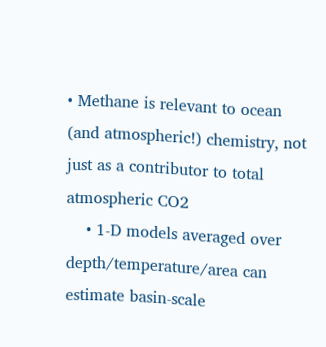• Methane is relevant to ocean (and atmospheric!) chemistry, not just as a contributor to total atmospheric CO2
    • 1-D models averaged over depth/temperature/area can estimate basin-scale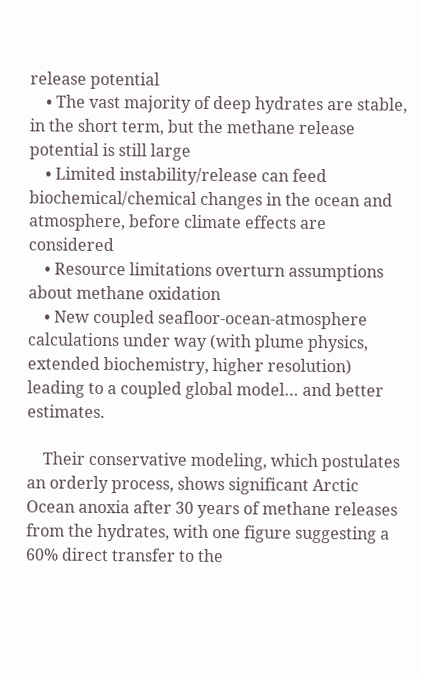release potential
    • The vast majority of deep hydrates are stable, in the short term, but the methane release potential is still large
    • Limited instability/release can feed biochemical/chemical changes in the ocean and atmosphere, before climate effects are considered
    • Resource limitations overturn assumptions about methane oxidation
    • New coupled seafloor-ocean-atmosphere calculations under way (with plume physics, extended biochemistry, higher resolution) leading to a coupled global model… and better estimates.

    Their conservative modeling, which postulates an orderly process, shows significant Arctic Ocean anoxia after 30 years of methane releases from the hydrates, with one figure suggesting a 60% direct transfer to the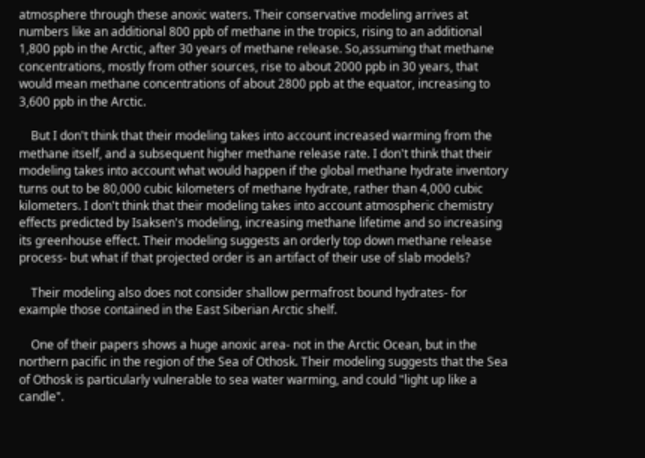atmosphere through these anoxic waters. Their conservative modeling arrives at numbers like an additional 800 ppb of methane in the tropics, rising to an additional 1,800 ppb in the Arctic, after 30 years of methane release. So,assuming that methane concentrations, mostly from other sources, rise to about 2000 ppb in 30 years, that would mean methane concentrations of about 2800 ppb at the equator, increasing to 3,600 ppb in the Arctic.

    But I don't think that their modeling takes into account increased warming from the methane itself, and a subsequent higher methane release rate. I don't think that their modeling takes into account what would happen if the global methane hydrate inventory turns out to be 80,000 cubic kilometers of methane hydrate, rather than 4,000 cubic kilometers. I don't think that their modeling takes into account atmospheric chemistry effects predicted by Isaksen's modeling, increasing methane lifetime and so increasing its greenhouse effect. Their modeling suggests an orderly top down methane release process- but what if that projected order is an artifact of their use of slab models?

    Their modeling also does not consider shallow permafrost bound hydrates- for example those contained in the East Siberian Arctic shelf.

    One of their papers shows a huge anoxic area- not in the Arctic Ocean, but in the northern pacific in the region of the Sea of Othosk. Their modeling suggests that the Sea of Othosk is particularly vulnerable to sea water warming, and could "light up like a candle".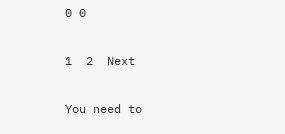0 0

1  2  Next

You need to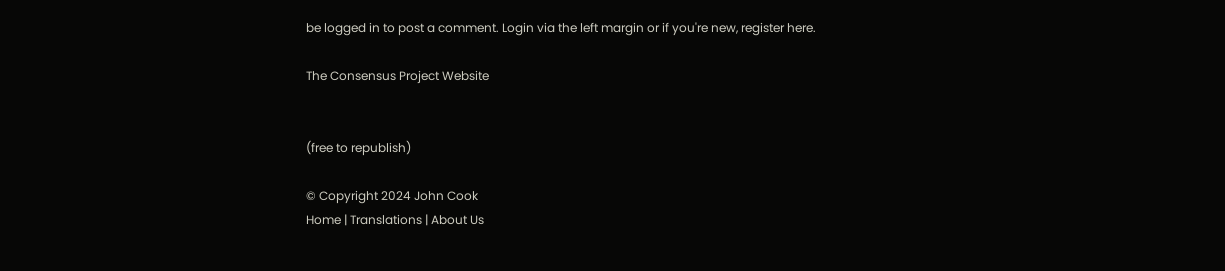be logged in to post a comment. Login via the left margin or if you're new, register here.

The Consensus Project Website


(free to republish)

© Copyright 2024 John Cook
Home | Translations | About Us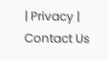| Privacy | Contact Us